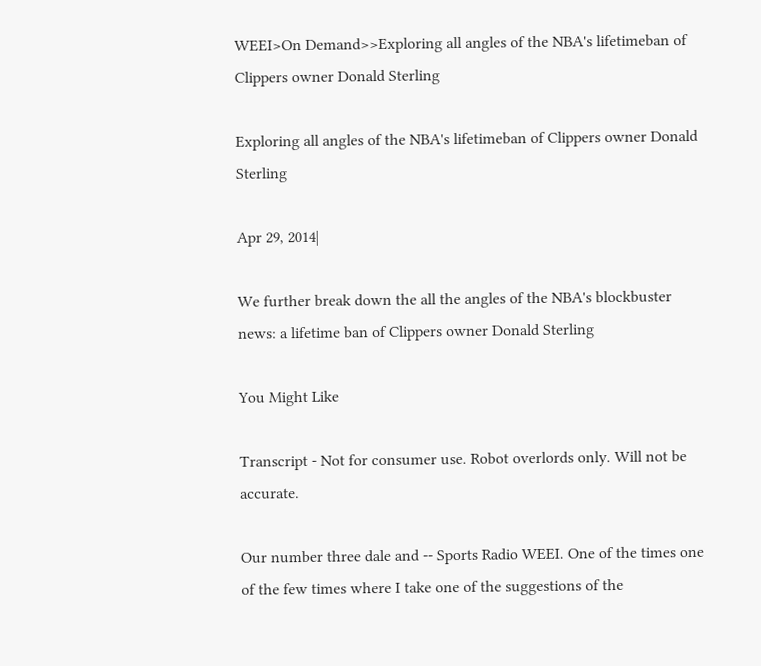WEEI>On Demand>>Exploring all angles of the NBA's lifetimeban of Clippers owner Donald Sterling

Exploring all angles of the NBA's lifetimeban of Clippers owner Donald Sterling

Apr 29, 2014|

We further break down the all the angles of the NBA's blockbuster news: a lifetime ban of Clippers owner Donald Sterling

You Might Like

Transcript - Not for consumer use. Robot overlords only. Will not be accurate.

Our number three dale and -- Sports Radio WEEI. One of the times one of the few times where I take one of the suggestions of the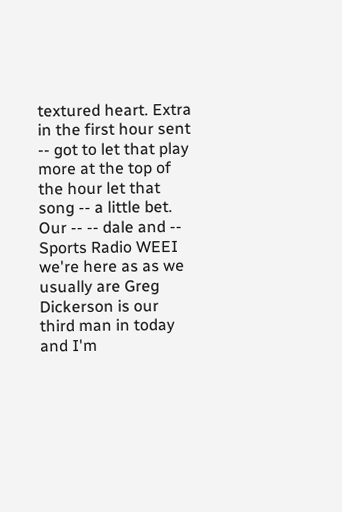textured heart. Extra in the first hour sent -- got to let that play more at the top of the hour let that song -- a little bet. Our -- -- dale and -- Sports Radio WEEI we're here as as we usually are Greg Dickerson is our third man in today and I'm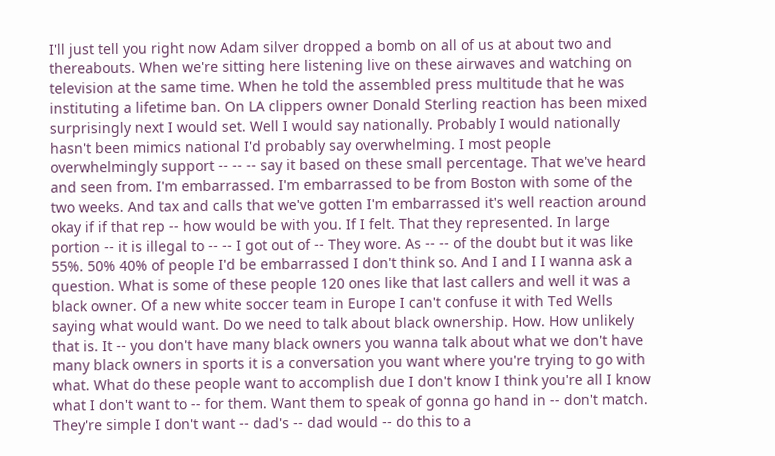I'll just tell you right now Adam silver dropped a bomb on all of us at about two and thereabouts. When we're sitting here listening live on these airwaves and watching on television at the same time. When he told the assembled press multitude that he was instituting a lifetime ban. On LA clippers owner Donald Sterling reaction has been mixed surprisingly next I would set. Well I would say nationally. Probably I would nationally hasn't been mimics national I'd probably say overwhelming. I most people overwhelmingly support -- -- -- say it based on these small percentage. That we've heard and seen from. I'm embarrassed. I'm embarrassed to be from Boston with some of the two weeks. And tax and calls that we've gotten I'm embarrassed it's well reaction around okay if if that rep -- how would be with you. If I felt. That they represented. In large portion -- it is illegal to -- -- I got out of -- They wore. As -- -- of the doubt but it was like 55%. 50% 40% of people I'd be embarrassed I don't think so. And I and I I wanna ask a question. What is some of these people 120 ones like that last callers and well it was a black owner. Of a new white soccer team in Europe I can't confuse it with Ted Wells saying what would want. Do we need to talk about black ownership. How. How unlikely that is. It -- you don't have many black owners you wanna talk about what we don't have many black owners in sports it is a conversation you want where you're trying to go with what. What do these people want to accomplish due I don't know I think you're all I know what I don't want to -- for them. Want them to speak of gonna go hand in -- don't match. They're simple I don't want -- dad's -- dad would -- do this to a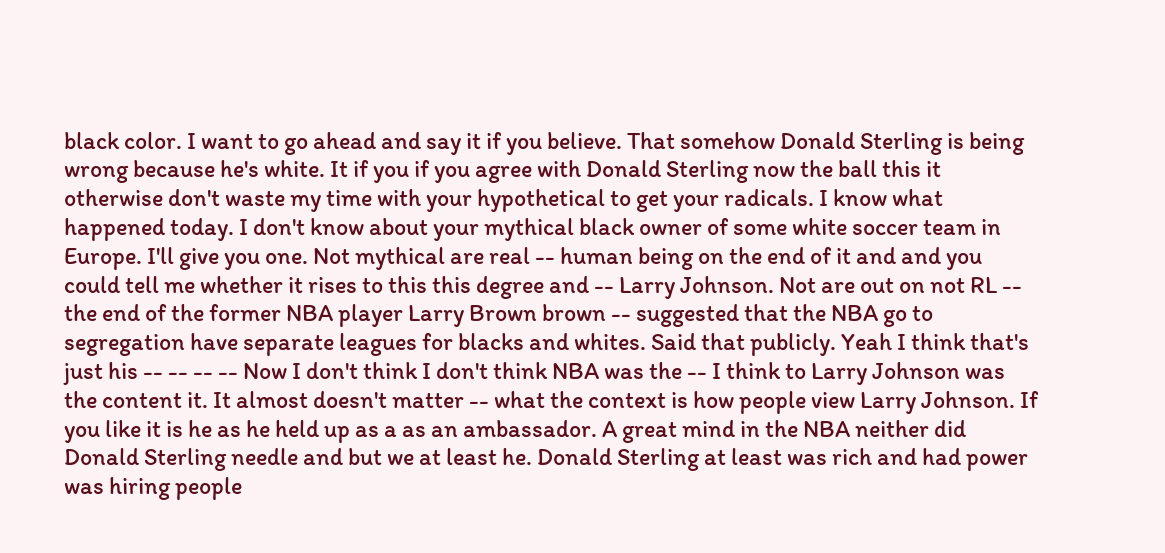black color. I want to go ahead and say it if you believe. That somehow Donald Sterling is being wrong because he's white. It if you if you agree with Donald Sterling now the ball this it otherwise don't waste my time with your hypothetical to get your radicals. I know what happened today. I don't know about your mythical black owner of some white soccer team in Europe. I'll give you one. Not mythical are real -- human being on the end of it and and you could tell me whether it rises to this this degree and -- Larry Johnson. Not are out on not RL -- the end of the former NBA player Larry Brown brown -- suggested that the NBA go to segregation have separate leagues for blacks and whites. Said that publicly. Yeah I think that's just his -- -- -- -- Now I don't think I don't think NBA was the -- I think to Larry Johnson was the content it. It almost doesn't matter -- what the context is how people view Larry Johnson. If you like it is he as he held up as a as an ambassador. A great mind in the NBA neither did Donald Sterling needle and but we at least he. Donald Sterling at least was rich and had power was hiring people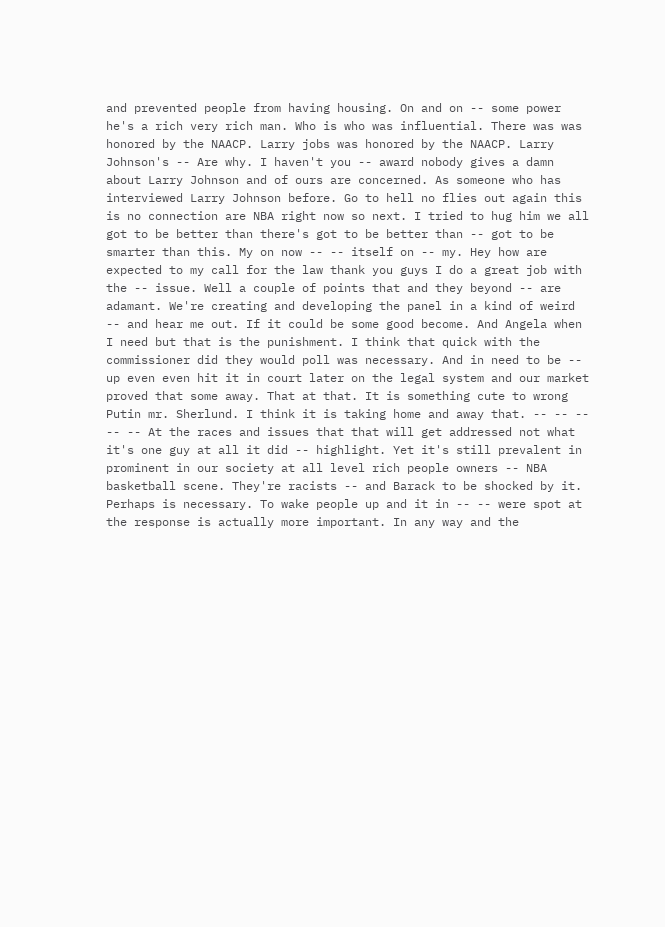and prevented people from having housing. On and on -- some power he's a rich very rich man. Who is who was influential. There was was honored by the NAACP. Larry jobs was honored by the NAACP. Larry Johnson's -- Are why. I haven't you -- award nobody gives a damn about Larry Johnson and of ours are concerned. As someone who has interviewed Larry Johnson before. Go to hell no flies out again this is no connection are NBA right now so next. I tried to hug him we all got to be better than there's got to be better than -- got to be smarter than this. My on now -- -- itself on -- my. Hey how are expected to my call for the law thank you guys I do a great job with the -- issue. Well a couple of points that and they beyond -- are adamant. We're creating and developing the panel in a kind of weird -- and hear me out. If it could be some good become. And Angela when I need but that is the punishment. I think that quick with the commissioner did they would poll was necessary. And in need to be -- up even even hit it in court later on the legal system and our market proved that some away. That at that. It is something cute to wrong Putin mr. Sherlund. I think it is taking home and away that. -- -- -- -- -- At the races and issues that that will get addressed not what it's one guy at all it did -- highlight. Yet it's still prevalent in prominent in our society at all level rich people owners -- NBA basketball scene. They're racists -- and Barack to be shocked by it. Perhaps is necessary. To wake people up and it in -- -- were spot at the response is actually more important. In any way and the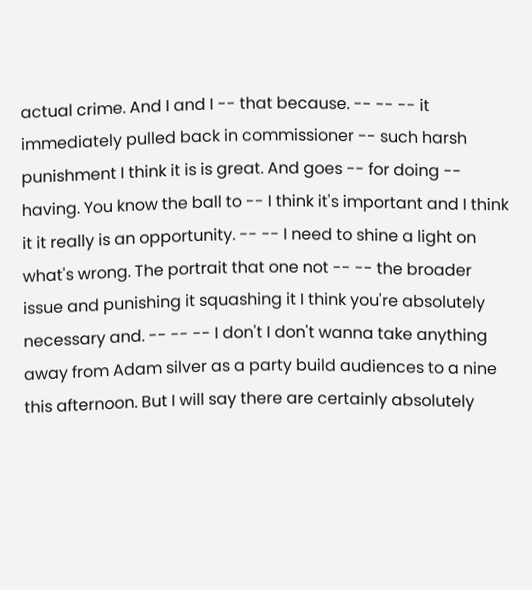actual crime. And I and I -- that because. -- -- -- it immediately pulled back in commissioner -- such harsh punishment I think it is is great. And goes -- for doing -- having. You know the ball to -- I think it's important and I think it it really is an opportunity. -- -- I need to shine a light on what's wrong. The portrait that one not -- -- the broader issue and punishing it squashing it I think you're absolutely necessary and. -- -- -- I don't I don't wanna take anything away from Adam silver as a party build audiences to a nine this afternoon. But I will say there are certainly absolutely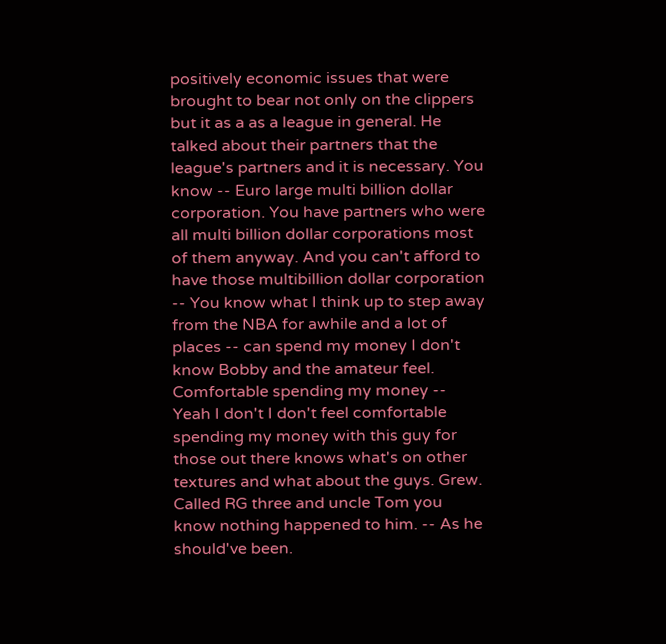positively economic issues that were brought to bear not only on the clippers but it as a as a league in general. He talked about their partners that the league's partners and it is necessary. You know -- Euro large multi billion dollar corporation. You have partners who were all multi billion dollar corporations most of them anyway. And you can't afford to have those multibillion dollar corporation -- You know what I think up to step away from the NBA for awhile and a lot of places -- can spend my money I don't know Bobby and the amateur feel. Comfortable spending my money -- Yeah I don't I don't feel comfortable spending my money with this guy for those out there knows what's on other textures and what about the guys. Grew. Called RG three and uncle Tom you know nothing happened to him. -- As he should've been.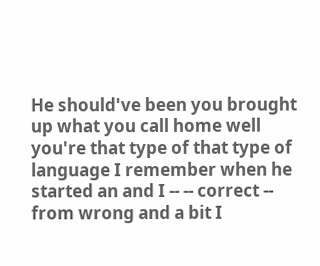He should've been you brought up what you call home well you're that type of that type of language I remember when he started an and I -- -- correct -- from wrong and a bit I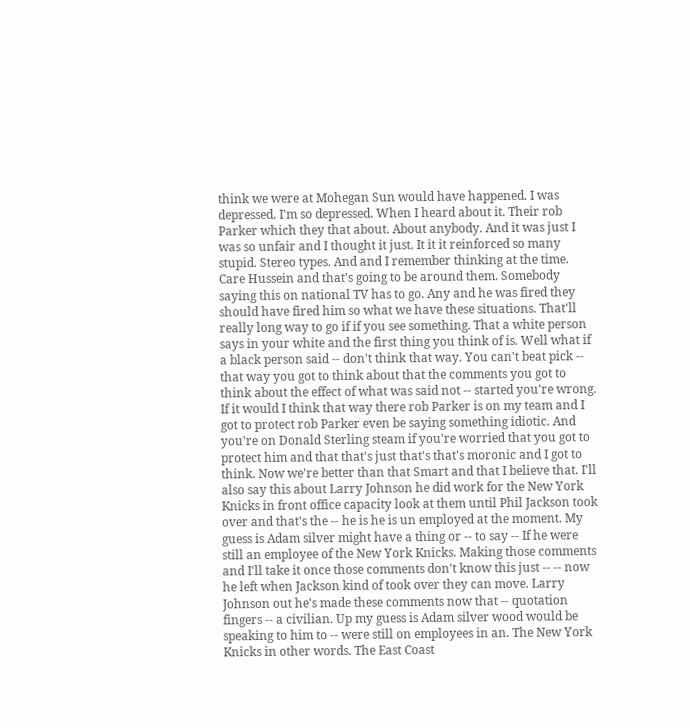think we were at Mohegan Sun would have happened. I was depressed. I'm so depressed. When I heard about it. Their rob Parker which they that about. About anybody. And it was just I was so unfair and I thought it just. It it it reinforced so many stupid. Stereo types. And and I remember thinking at the time. Care Hussein and that's going to be around them. Somebody saying this on national TV has to go. Any and he was fired they should have fired him so what we have these situations. That'll really long way to go if if you see something. That a white person says in your white and the first thing you think of is. Well what if a black person said -- don't think that way. You can't beat pick -- that way you got to think about that the comments you got to think about the effect of what was said not -- started you're wrong. If it would I think that way there rob Parker is on my team and I got to protect rob Parker even be saying something idiotic. And you're on Donald Sterling steam if you're worried that you got to protect him and that that's just that's that's moronic and I got to think. Now we're better than that Smart and that I believe that. I'll also say this about Larry Johnson he did work for the New York Knicks in front office capacity look at them until Phil Jackson took over and that's the -- he is he is un employed at the moment. My guess is Adam silver might have a thing or -- to say -- If he were still an employee of the New York Knicks. Making those comments and I'll take it once those comments don't know this just -- -- now he left when Jackson kind of took over they can move. Larry Johnson out he's made these comments now that -- quotation fingers -- a civilian. Up my guess is Adam silver wood would be speaking to him to -- were still on employees in an. The New York Knicks in other words. The East Coast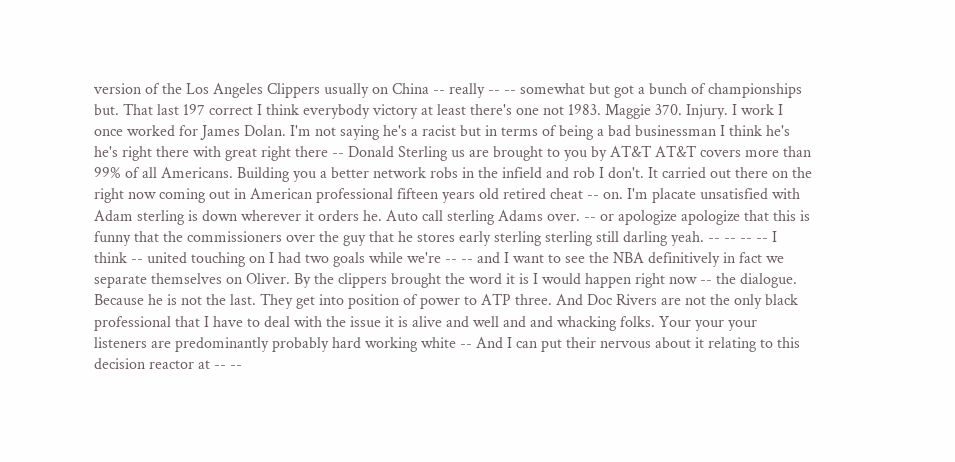version of the Los Angeles Clippers usually on China -- really -- -- somewhat but got a bunch of championships but. That last 197 correct I think everybody victory at least there's one not 1983. Maggie 370. Injury. I work I once worked for James Dolan. I'm not saying he's a racist but in terms of being a bad businessman I think he's he's right there with great right there -- Donald Sterling us are brought to you by AT&T AT&T covers more than 99% of all Americans. Building you a better network robs in the infield and rob I don't. It carried out there on the right now coming out in American professional fifteen years old retired cheat -- on. I'm placate unsatisfied with Adam sterling is down wherever it orders he. Auto call sterling Adams over. -- or apologize apologize that this is funny that the commissioners over the guy that he stores early sterling sterling still darling yeah. -- -- -- -- I think -- united touching on I had two goals while we're -- -- and I want to see the NBA definitively in fact we separate themselves on Oliver. By the clippers brought the word it is I would happen right now -- the dialogue. Because he is not the last. They get into position of power to ATP three. And Doc Rivers are not the only black professional that I have to deal with the issue it is alive and well and and whacking folks. Your your your listeners are predominantly probably hard working white -- And I can put their nervous about it relating to this decision reactor at -- --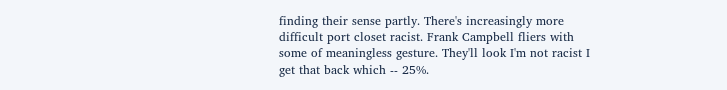finding their sense partly. There's increasingly more difficult port closet racist. Frank Campbell fliers with some of meaningless gesture. They'll look I'm not racist I get that back which -- 25%.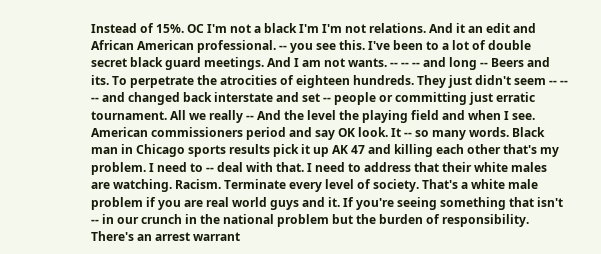Instead of 15%. OC I'm not a black I'm I'm not relations. And it an edit and African American professional. -- you see this. I've been to a lot of double secret black guard meetings. And I am not wants. -- -- -- and long -- Beers and its. To perpetrate the atrocities of eighteen hundreds. They just didn't seem -- -- -- and changed back interstate and set -- people or committing just erratic tournament. All we really -- And the level the playing field and when I see. American commissioners period and say OK look. It -- so many words. Black man in Chicago sports results pick it up AK 47 and killing each other that's my problem. I need to -- deal with that. I need to address that their white males are watching. Racism. Terminate every level of society. That's a white male problem if you are real world guys and it. If you're seeing something that isn't -- in our crunch in the national problem but the burden of responsibility. There's an arrest warrant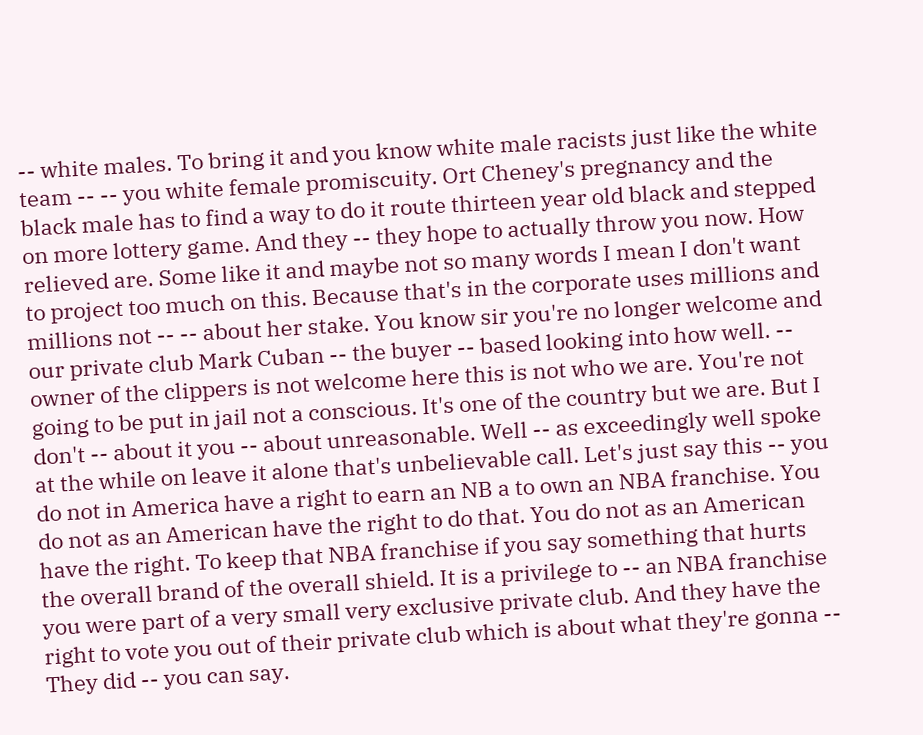-- white males. To bring it and you know white male racists just like the white team -- -- you white female promiscuity. Ort Cheney's pregnancy and the black male has to find a way to do it route thirteen year old black and stepped on more lottery game. And they -- they hope to actually throw you now. How relieved are. Some like it and maybe not so many words I mean I don't want to project too much on this. Because that's in the corporate uses millions and millions not -- -- about her stake. You know sir you're no longer welcome and our private club Mark Cuban -- the buyer -- based looking into how well. -- owner of the clippers is not welcome here this is not who we are. You're not going to be put in jail not a conscious. It's one of the country but we are. But I don't -- about it you -- about unreasonable. Well -- as exceedingly well spoke at the while on leave it alone that's unbelievable call. Let's just say this -- you do not in America have a right to earn an NB a to own an NBA franchise. You do not as an American have the right to do that. You do not as an American have the right. To keep that NBA franchise if you say something that hurts the overall brand of the overall shield. It is a privilege to -- an NBA franchise you were part of a very small very exclusive private club. And they have the right to vote you out of their private club which is about what they're gonna -- They did -- you can say.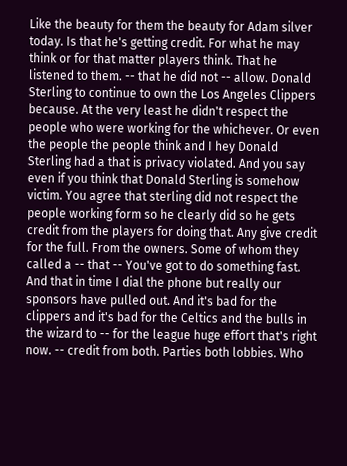Like the beauty for them the beauty for Adam silver today. Is that he's getting credit. For what he may think or for that matter players think. That he listened to them. -- that he did not -- allow. Donald Sterling to continue to own the Los Angeles Clippers because. At the very least he didn't respect the people who were working for the whichever. Or even the people the people think and I hey Donald Sterling had a that is privacy violated. And you say even if you think that Donald Sterling is somehow victim. You agree that sterling did not respect the people working form so he clearly did so he gets credit from the players for doing that. Any give credit for the full. From the owners. Some of whom they called a -- that -- You've got to do something fast. And that in time I dial the phone but really our sponsors have pulled out. And it's bad for the clippers and it's bad for the Celtics and the bulls in the wizard to -- for the league huge effort that's right now. -- credit from both. Parties both lobbies. Who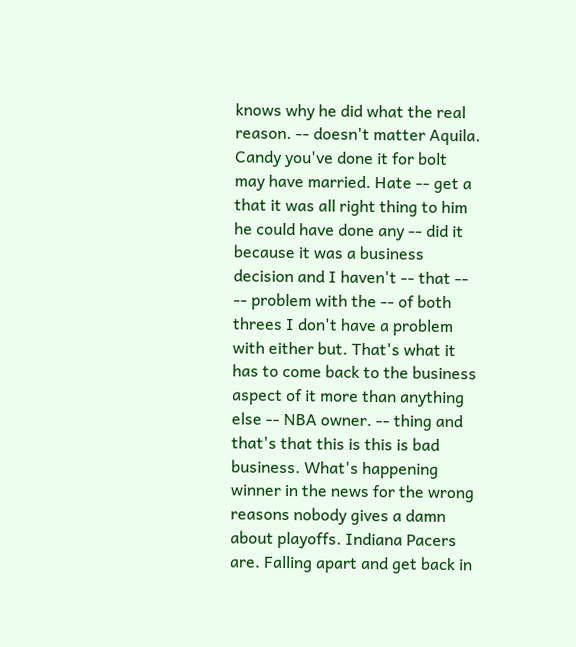knows why he did what the real reason. -- doesn't matter Aquila. Candy you've done it for bolt may have married. Hate -- get a that it was all right thing to him he could have done any -- did it because it was a business decision and I haven't -- that -- -- problem with the -- of both threes I don't have a problem with either but. That's what it has to come back to the business aspect of it more than anything else -- NBA owner. -- thing and that's that this is this is bad business. What's happening winner in the news for the wrong reasons nobody gives a damn about playoffs. Indiana Pacers are. Falling apart and get back in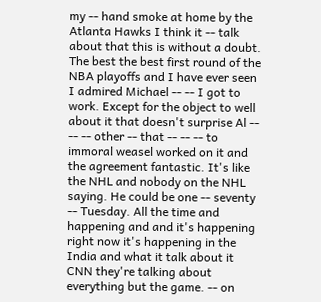my -- hand smoke at home by the Atlanta Hawks I think it -- talk about that this is without a doubt. The best the best first round of the NBA playoffs and I have ever seen I admired Michael -- -- I got to work. Except for the object to well about it that doesn't surprise Al -- -- -- other -- that -- -- -- to immoral weasel worked on it and the agreement fantastic. It's like the NHL and nobody on the NHL saying. He could be one -- seventy -- Tuesday. All the time and happening and and it's happening right now it's happening in the India and what it talk about it CNN they're talking about everything but the game. -- on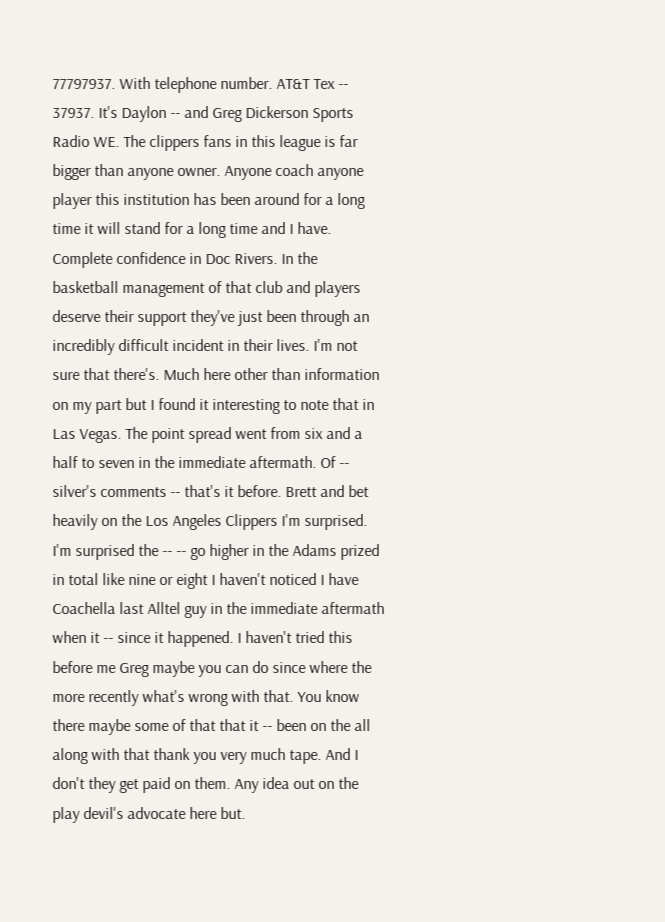77797937. With telephone number. AT&T Tex -- 37937. It's Daylon -- and Greg Dickerson Sports Radio WE. The clippers fans in this league is far bigger than anyone owner. Anyone coach anyone player this institution has been around for a long time it will stand for a long time and I have. Complete confidence in Doc Rivers. In the basketball management of that club and players deserve their support they've just been through an incredibly difficult incident in their lives. I'm not sure that there's. Much here other than information on my part but I found it interesting to note that in Las Vegas. The point spread went from six and a half to seven in the immediate aftermath. Of -- silver's comments -- that's it before. Brett and bet heavily on the Los Angeles Clippers I'm surprised. I'm surprised the -- -- go higher in the Adams prized in total like nine or eight I haven't noticed I have Coachella last Alltel guy in the immediate aftermath when it -- since it happened. I haven't tried this before me Greg maybe you can do since where the more recently what's wrong with that. You know there maybe some of that that it -- been on the all along with that thank you very much tape. And I don't they get paid on them. Any idea out on the play devil's advocate here but.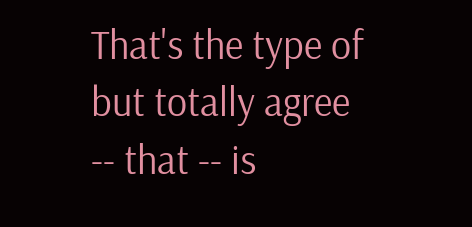That's the type of but totally agree -- that -- is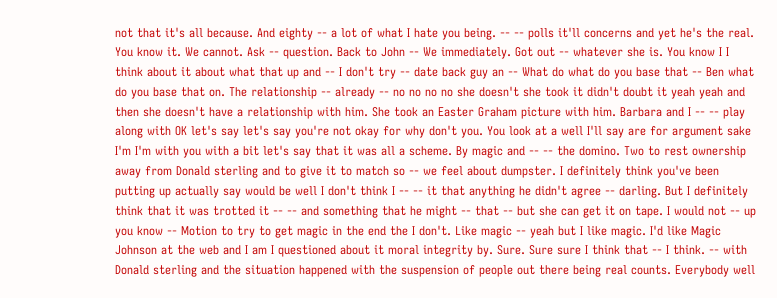not that it's all because. And eighty -- a lot of what I hate you being. -- -- polls it'll concerns and yet he's the real. You know it. We cannot. Ask -- question. Back to John -- We immediately. Got out -- whatever she is. You know I I think about it about what that up and -- I don't try -- date back guy an -- What do what do you base that -- Ben what do you base that on. The relationship -- already -- no no no no she doesn't she took it didn't doubt it yeah yeah and then she doesn't have a relationship with him. She took an Easter Graham picture with him. Barbara and I -- -- play along with OK let's say let's say you're not okay for why don't you. You look at a well I'll say are for argument sake I'm I'm with you with a bit let's say that it was all a scheme. By magic and -- -- the domino. Two to rest ownership away from Donald sterling and to give it to match so -- we feel about dumpster. I definitely think you've been putting up actually say would be well I don't think I -- -- it that anything he didn't agree -- darling. But I definitely think that it was trotted it -- -- and something that he might -- that -- but she can get it on tape. I would not -- up you know -- Motion to try to get magic in the end the I don't. Like magic -- yeah but I like magic. I'd like Magic Johnson at the web and I am I questioned about it moral integrity by. Sure. Sure sure I think that -- I think. -- with Donald sterling and the situation happened with the suspension of people out there being real counts. Everybody well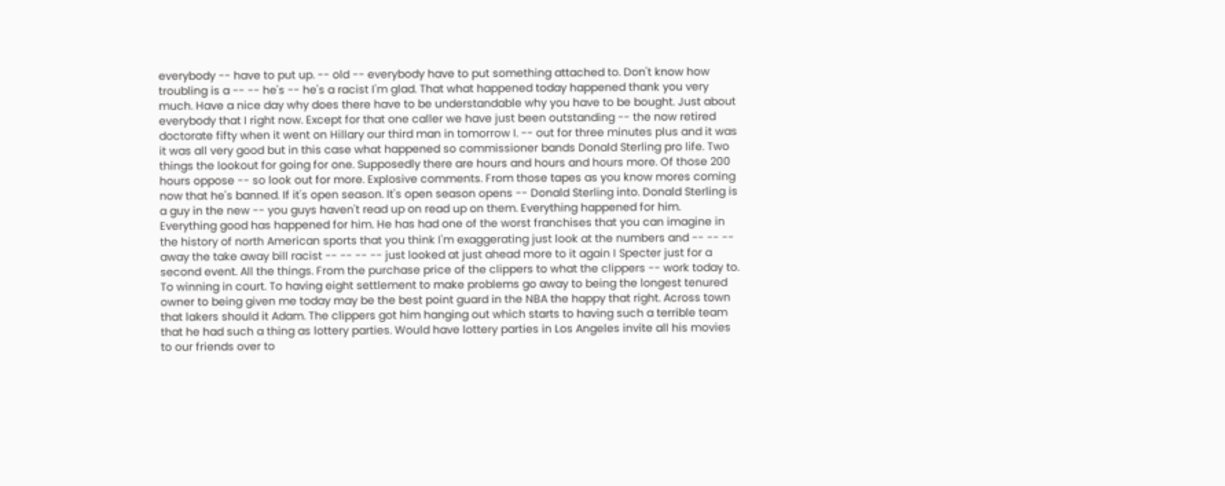everybody -- have to put up. -- old -- everybody have to put something attached to. Don't know how troubling is a -- -- he's -- he's a racist I'm glad. That what happened today happened thank you very much. Have a nice day why does there have to be understandable why you have to be bought. Just about everybody that I right now. Except for that one caller we have just been outstanding -- the now retired doctorate fifty when it went on Hillary our third man in tomorrow I. -- out for three minutes plus and it was it was all very good but in this case what happened so commissioner bands Donald Sterling pro life. Two things the lookout for going for one. Supposedly there are hours and hours and hours more. Of those 200 hours oppose -- so look out for more. Explosive comments. From those tapes as you know mores coming now that he's banned. If it's open season. It's open season opens -- Donald Sterling into. Donald Sterling is a guy in the new -- you guys haven't read up on read up on them. Everything happened for him. Everything good has happened for him. He has had one of the worst franchises that you can imagine in the history of north American sports that you think I'm exaggerating just look at the numbers and -- -- -- away the take away bill racist -- -- -- -- just looked at just ahead more to it again I Specter just for a second event. All the things. From the purchase price of the clippers to what the clippers -- work today to. To winning in court. To having eight settlement to make problems go away to being the longest tenured owner to being given me today may be the best point guard in the NBA the happy that right. Across town that lakers should it Adam. The clippers got him hanging out which starts to having such a terrible team that he had such a thing as lottery parties. Would have lottery parties in Los Angeles invite all his movies to our friends over to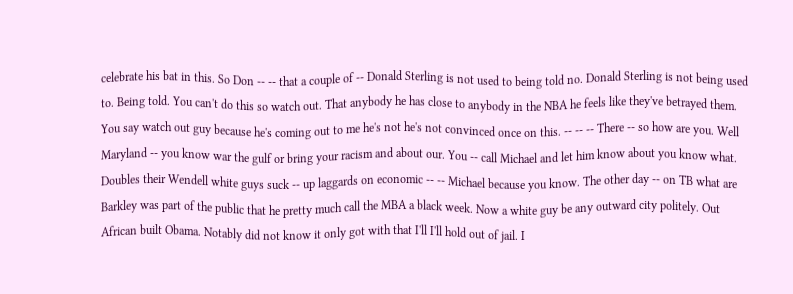celebrate his bat in this. So Don -- -- that a couple of -- Donald Sterling is not used to being told no. Donald Sterling is not being used to. Being told. You can't do this so watch out. That anybody he has close to anybody in the NBA he feels like they've betrayed them. You say watch out guy because he's coming out to me he's not he's not convinced once on this. -- -- -- There -- so how are you. Well Maryland -- you know war the gulf or bring your racism and about our. You -- call Michael and let him know about you know what. Doubles their Wendell white guys suck -- up laggards on economic -- -- Michael because you know. The other day -- on TB what are Barkley was part of the public that he pretty much call the MBA a black week. Now a white guy be any outward city politely. Out African built Obama. Notably did not know it only got with that I'll I'll hold out of jail. I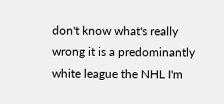don't know what's really wrong it is a predominantly white league the NHL I'm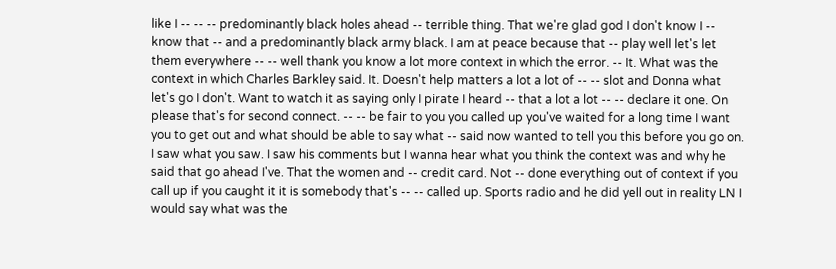like I -- -- -- predominantly black holes ahead -- terrible thing. That we're glad god I don't know I -- know that -- and a predominantly black army black. I am at peace because that -- play well let's let them everywhere -- -- well thank you know a lot more context in which the error. -- It. What was the context in which Charles Barkley said. It. Doesn't help matters a lot a lot of -- -- slot and Donna what let's go I don't. Want to watch it as saying only I pirate I heard -- that a lot a lot -- -- declare it one. On please that's for second connect. -- -- be fair to you you called up you've waited for a long time I want you to get out and what should be able to say what -- said now wanted to tell you this before you go on. I saw what you saw. I saw his comments but I wanna hear what you think the context was and why he said that go ahead I've. That the women and -- credit card. Not -- done everything out of context if you call up if you caught it it is somebody that's -- -- called up. Sports radio and he did yell out in reality LN I would say what was the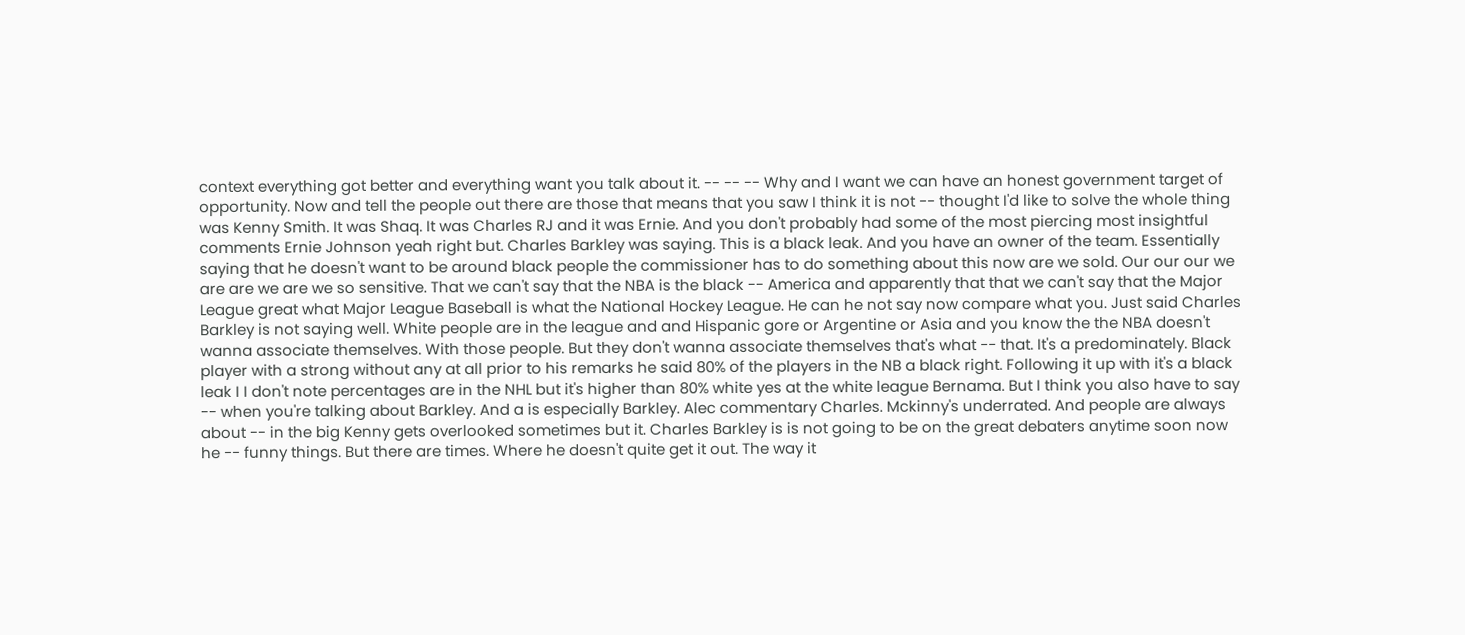context everything got better and everything want you talk about it. -- -- -- Why and I want we can have an honest government target of opportunity. Now and tell the people out there are those that means that you saw I think it is not -- thought I'd like to solve the whole thing was Kenny Smith. It was Shaq. It was Charles RJ and it was Ernie. And you don't probably had some of the most piercing most insightful comments Ernie Johnson yeah right but. Charles Barkley was saying. This is a black leak. And you have an owner of the team. Essentially saying that he doesn't want to be around black people the commissioner has to do something about this now are we sold. Our our our we are are we are we so sensitive. That we can't say that the NBA is the black -- America and apparently that that we can't say that the Major League great what Major League Baseball is what the National Hockey League. He can he not say now compare what you. Just said Charles Barkley is not saying well. White people are in the league and and Hispanic gore or Argentine or Asia and you know the the NBA doesn't wanna associate themselves. With those people. But they don't wanna associate themselves that's what -- that. It's a predominately. Black player with a strong without any at all prior to his remarks he said 80% of the players in the NB a black right. Following it up with it's a black leak I I don't note percentages are in the NHL but it's higher than 80% white yes at the white league Bernama. But I think you also have to say -- when you're talking about Barkley. And a is especially Barkley. Alec commentary Charles. Mckinny's underrated. And people are always about -- in the big Kenny gets overlooked sometimes but it. Charles Barkley is is not going to be on the great debaters anytime soon now he -- funny things. But there are times. Where he doesn't quite get it out. The way it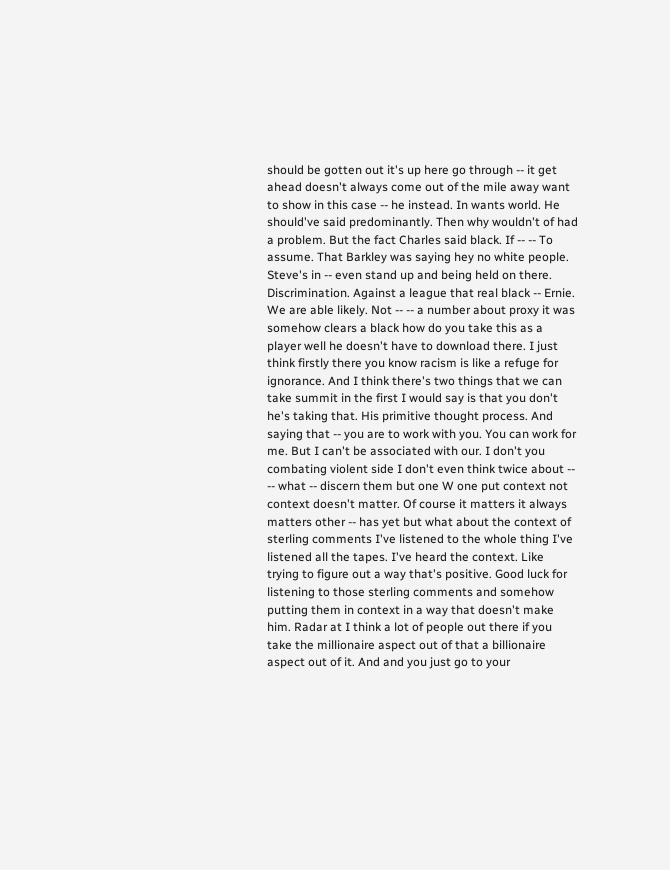should be gotten out it's up here go through -- it get ahead doesn't always come out of the mile away want to show in this case -- he instead. In wants world. He should've said predominantly. Then why wouldn't of had a problem. But the fact Charles said black. If -- -- To assume. That Barkley was saying hey no white people. Steve's in -- even stand up and being held on there. Discrimination. Against a league that real black -- Ernie. We are able likely. Not -- -- a number about proxy it was somehow clears a black how do you take this as a player well he doesn't have to download there. I just think firstly there you know racism is like a refuge for ignorance. And I think there's two things that we can take summit in the first I would say is that you don't he's taking that. His primitive thought process. And saying that -- you are to work with you. You can work for me. But I can't be associated with our. I don't you combating violent side I don't even think twice about -- -- what -- discern them but one W one put context not context doesn't matter. Of course it matters it always matters other -- has yet but what about the context of sterling comments I've listened to the whole thing I've listened all the tapes. I've heard the context. Like trying to figure out a way that's positive. Good luck for listening to those sterling comments and somehow putting them in context in a way that doesn't make him. Radar at I think a lot of people out there if you take the millionaire aspect out of that a billionaire aspect out of it. And and you just go to your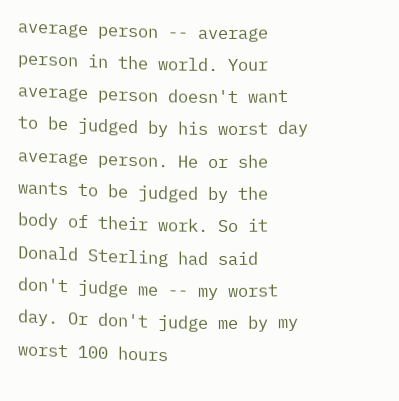average person -- average person in the world. Your average person doesn't want to be judged by his worst day average person. He or she wants to be judged by the body of their work. So it Donald Sterling had said don't judge me -- my worst day. Or don't judge me by my worst 100 hours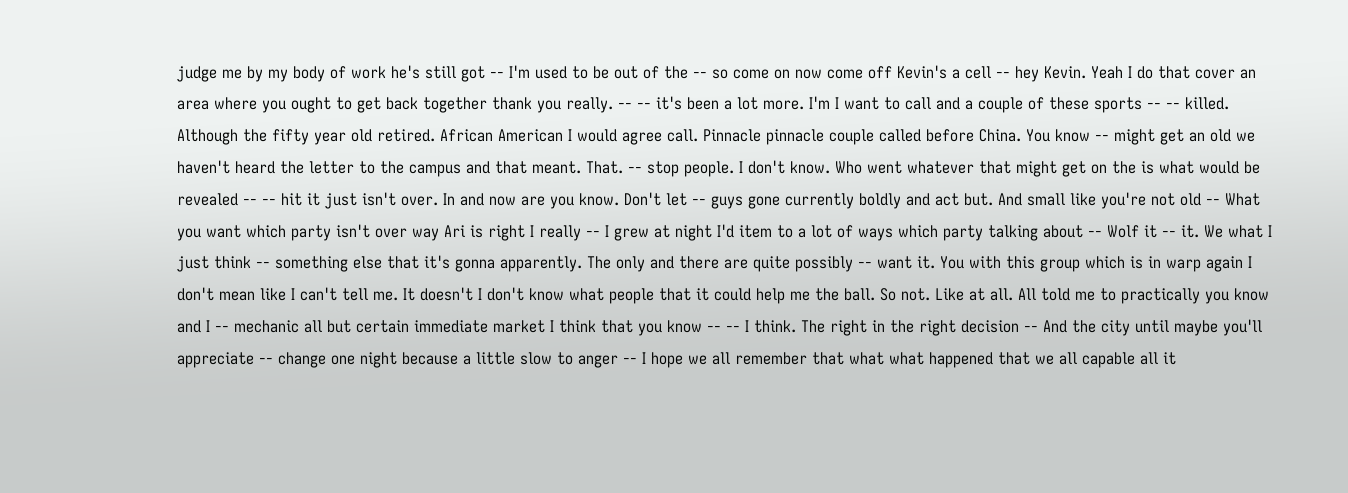judge me by my body of work he's still got -- I'm used to be out of the -- so come on now come off Kevin's a cell -- hey Kevin. Yeah I do that cover an area where you ought to get back together thank you really. -- -- it's been a lot more. I'm I want to call and a couple of these sports -- -- killed. Although the fifty year old retired. African American I would agree call. Pinnacle pinnacle couple called before China. You know -- might get an old we haven't heard the letter to the campus and that meant. That. -- stop people. I don't know. Who went whatever that might get on the is what would be revealed -- -- hit it just isn't over. In and now are you know. Don't let -- guys gone currently boldly and act but. And small like you're not old -- What you want which party isn't over way Ari is right I really -- I grew at night I'd item to a lot of ways which party talking about -- Wolf it -- it. We what I just think -- something else that it's gonna apparently. The only and there are quite possibly -- want it. You with this group which is in warp again I don't mean like I can't tell me. It doesn't I don't know what people that it could help me the ball. So not. Like at all. All told me to practically you know and I -- mechanic all but certain immediate market I think that you know -- -- I think. The right in the right decision -- And the city until maybe you'll appreciate -- change one night because a little slow to anger -- I hope we all remember that what what happened that we all capable all it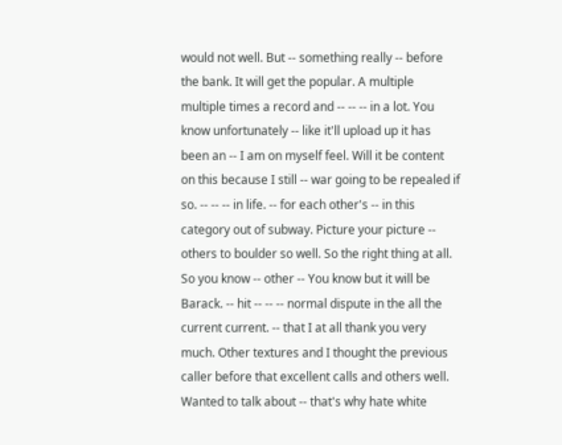would not well. But -- something really -- before the bank. It will get the popular. A multiple multiple times a record and -- -- -- in a lot. You know unfortunately -- like it'll upload up it has been an -- I am on myself feel. Will it be content on this because I still -- war going to be repealed if so. -- -- -- in life. -- for each other's -- in this category out of subway. Picture your picture -- others to boulder so well. So the right thing at all. So you know -- other -- You know but it will be Barack. -- hit -- -- -- normal dispute in the all the current current. -- that I at all thank you very much. Other textures and I thought the previous caller before that excellent calls and others well. Wanted to talk about -- that's why hate white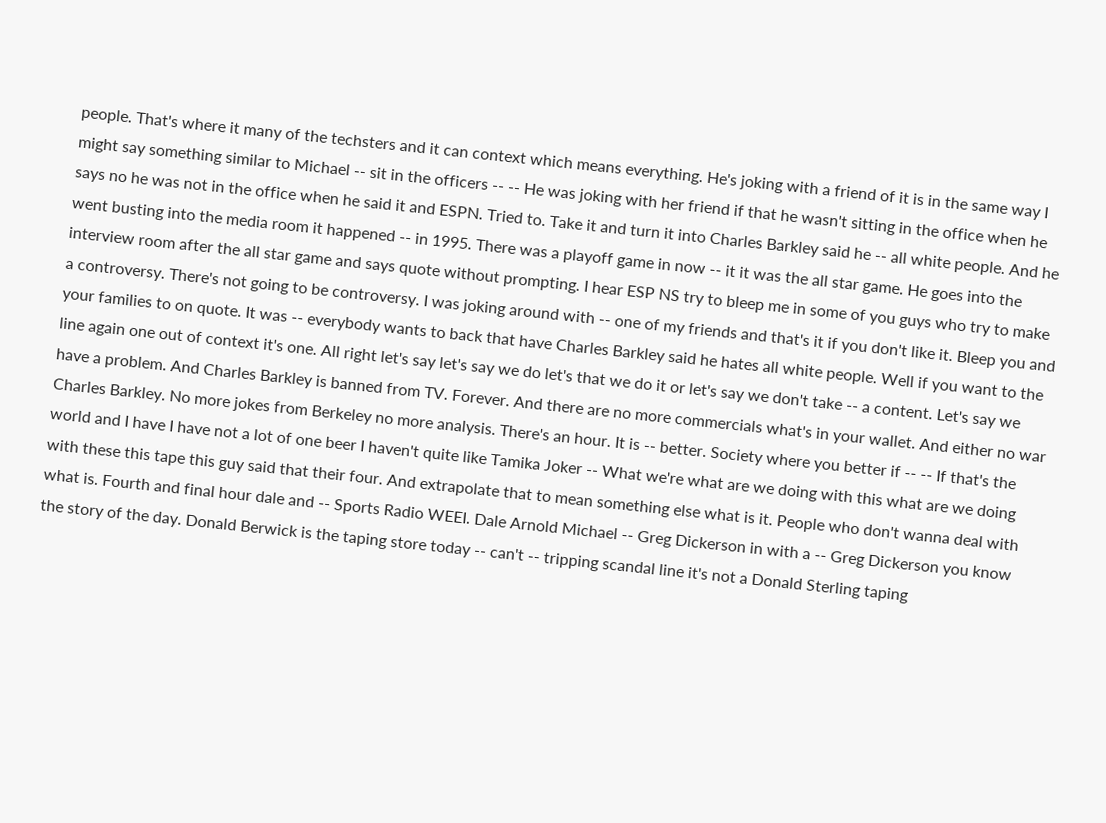people. That's where it many of the techsters and it can context which means everything. He's joking with a friend of it is in the same way I might say something similar to Michael -- sit in the officers -- -- He was joking with her friend if that he wasn't sitting in the office when he says no he was not in the office when he said it and ESPN. Tried to. Take it and turn it into Charles Barkley said he -- all white people. And he went busting into the media room it happened -- in 1995. There was a playoff game in now -- it it was the all star game. He goes into the interview room after the all star game and says quote without prompting. I hear ESP NS try to bleep me in some of you guys who try to make a controversy. There's not going to be controversy. I was joking around with -- one of my friends and that's it if you don't like it. Bleep you and your families to on quote. It was -- everybody wants to back that have Charles Barkley said he hates all white people. Well if you want to the line again one out of context it's one. All right let's say let's say we do let's that we do it or let's say we don't take -- a content. Let's say we have a problem. And Charles Barkley is banned from TV. Forever. And there are no more commercials what's in your wallet. And either no war Charles Barkley. No more jokes from Berkeley no more analysis. There's an hour. It is -- better. Society where you better if -- -- If that's the world and I have I have not a lot of one beer I haven't quite like Tamika Joker -- What we're what are we doing with this what are we doing with these this tape this guy said that their four. And extrapolate that to mean something else what is it. People who don't wanna deal with what is. Fourth and final hour dale and -- Sports Radio WEEI. Dale Arnold Michael -- Greg Dickerson in with a -- Greg Dickerson you know the story of the day. Donald Berwick is the taping store today -- can't -- tripping scandal line it's not a Donald Sterling taping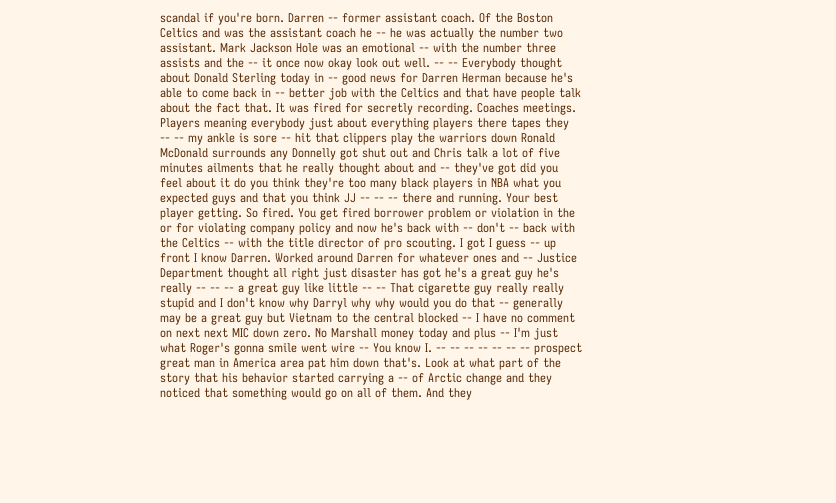scandal if you're born. Darren -- former assistant coach. Of the Boston Celtics and was the assistant coach he -- he was actually the number two assistant. Mark Jackson Hole was an emotional -- with the number three assists and the -- it once now okay look out well. -- -- Everybody thought about Donald Sterling today in -- good news for Darren Herman because he's able to come back in -- better job with the Celtics and that have people talk about the fact that. It was fired for secretly recording. Coaches meetings. Players meaning everybody just about everything players there tapes they -- -- my ankle is sore -- hit that clippers play the warriors down Ronald McDonald surrounds any Donnelly got shut out and Chris talk a lot of five minutes ailments that he really thought about and -- they've got did you feel about it do you think they're too many black players in NBA what you expected guys and that you think JJ -- -- -- there and running. Your best player getting. So fired. You get fired borrower problem or violation in the or for violating company policy and now he's back with -- don't -- back with the Celtics -- with the title director of pro scouting. I got I guess -- up front I know Darren. Worked around Darren for whatever ones and -- Justice Department thought all right just disaster has got he's a great guy he's really -- -- -- a great guy like little -- -- That cigarette guy really really stupid and I don't know why Darryl why why would you do that -- generally may be a great guy but Vietnam to the central blocked -- I have no comment on next next MIC down zero. No Marshall money today and plus -- I'm just what Roger's gonna smile went wire -- You know I. -- -- -- -- -- -- -- prospect great man in America area pat him down that's. Look at what part of the story that his behavior started carrying a -- of Arctic change and they noticed that something would go on all of them. And they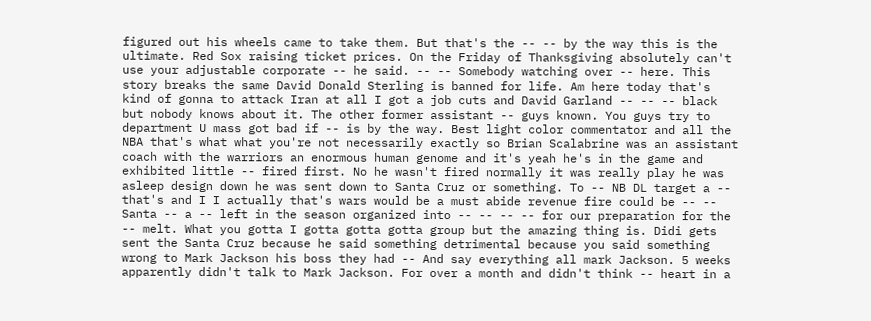figured out his wheels came to take them. But that's the -- -- by the way this is the ultimate. Red Sox raising ticket prices. On the Friday of Thanksgiving absolutely can't use your adjustable corporate -- he said. -- -- Somebody watching over -- here. This story breaks the same David Donald Sterling is banned for life. Am here today that's kind of gonna to attack Iran at all I got a job cuts and David Garland -- -- -- black but nobody knows about it. The other former assistant -- guys known. You guys try to department U mass got bad if -- is by the way. Best light color commentator and all the NBA that's what what you're not necessarily exactly so Brian Scalabrine was an assistant coach with the warriors an enormous human genome and it's yeah he's in the game and exhibited little -- fired first. No he wasn't fired normally it was really play he was asleep design down he was sent down to Santa Cruz or something. To -- NB DL target a -- that's and I I actually that's wars would be a must abide revenue fire could be -- -- Santa -- a -- left in the season organized into -- -- -- -- for our preparation for the -- melt. What you gotta I gotta gotta gotta group but the amazing thing is. Didi gets sent the Santa Cruz because he said something detrimental because you said something wrong to Mark Jackson his boss they had -- And say everything all mark Jackson. 5 weeks apparently didn't talk to Mark Jackson. For over a month and didn't think -- heart in a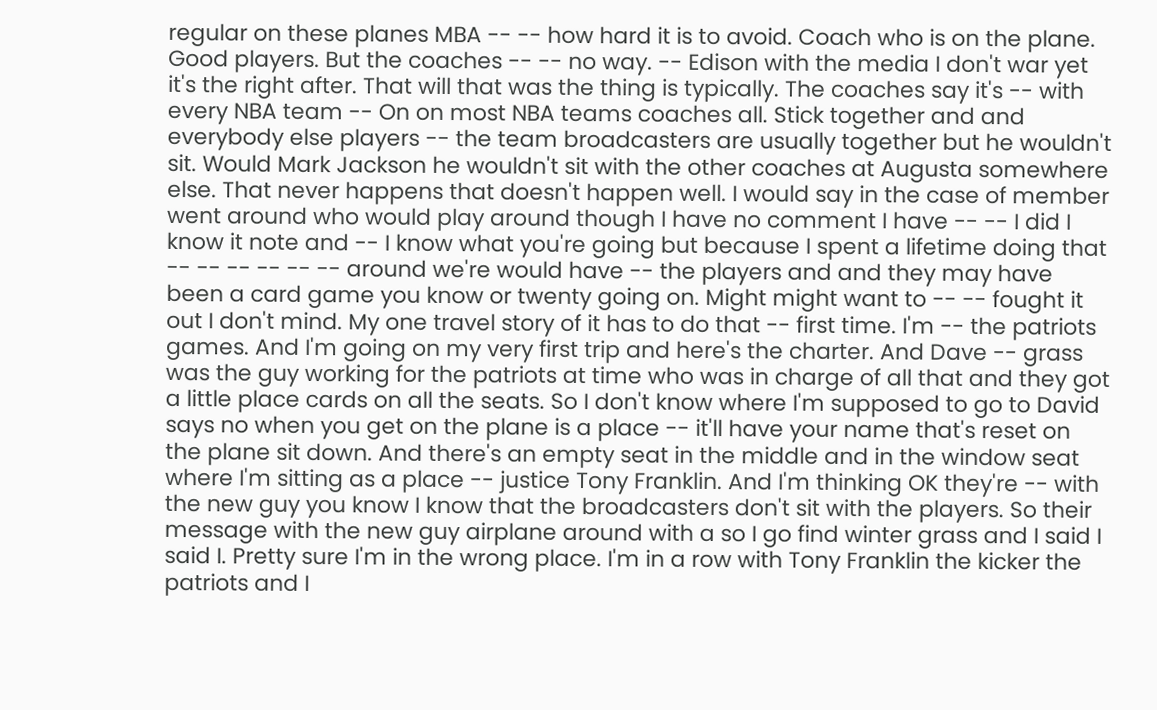regular on these planes MBA -- -- how hard it is to avoid. Coach who is on the plane. Good players. But the coaches -- -- no way. -- Edison with the media I don't war yet it's the right after. That will that was the thing is typically. The coaches say it's -- with every NBA team -- On on most NBA teams coaches all. Stick together and and everybody else players -- the team broadcasters are usually together but he wouldn't sit. Would Mark Jackson he wouldn't sit with the other coaches at Augusta somewhere else. That never happens that doesn't happen well. I would say in the case of member went around who would play around though I have no comment I have -- -- I did I know it note and -- I know what you're going but because I spent a lifetime doing that -- -- -- -- -- -- around we're would have -- the players and and they may have been a card game you know or twenty going on. Might might want to -- -- fought it out I don't mind. My one travel story of it has to do that -- first time. I'm -- the patriots games. And I'm going on my very first trip and here's the charter. And Dave -- grass was the guy working for the patriots at time who was in charge of all that and they got a little place cards on all the seats. So I don't know where I'm supposed to go to David says no when you get on the plane is a place -- it'll have your name that's reset on the plane sit down. And there's an empty seat in the middle and in the window seat where I'm sitting as a place -- justice Tony Franklin. And I'm thinking OK they're -- with the new guy you know I know that the broadcasters don't sit with the players. So their message with the new guy airplane around with a so I go find winter grass and I said I said I. Pretty sure I'm in the wrong place. I'm in a row with Tony Franklin the kicker the patriots and I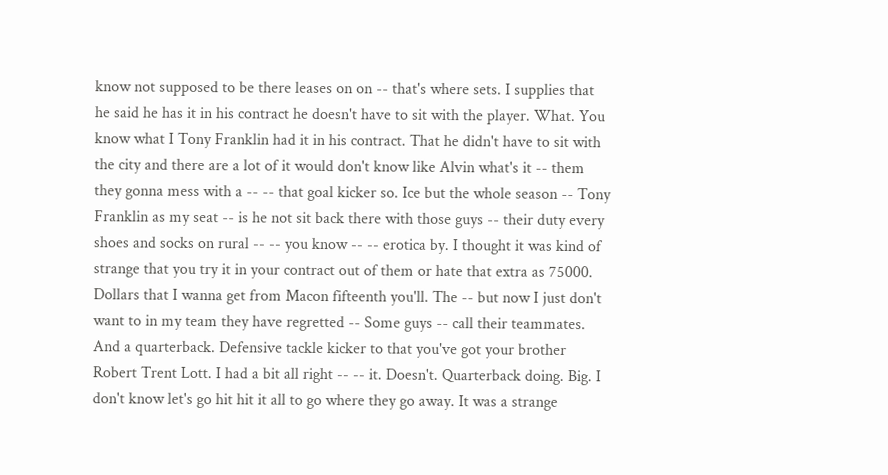know not supposed to be there leases on on -- that's where sets. I supplies that he said he has it in his contract he doesn't have to sit with the player. What. You know what I Tony Franklin had it in his contract. That he didn't have to sit with the city and there are a lot of it would don't know like Alvin what's it -- them they gonna mess with a -- -- that goal kicker so. Ice but the whole season -- Tony Franklin as my seat -- is he not sit back there with those guys -- their duty every shoes and socks on rural -- -- you know -- -- erotica by. I thought it was kind of strange that you try it in your contract out of them or hate that extra as 75000. Dollars that I wanna get from Macon fifteenth you'll. The -- but now I just don't want to in my team they have regretted -- Some guys -- call their teammates. And a quarterback. Defensive tackle kicker to that you've got your brother Robert Trent Lott. I had a bit all right -- -- it. Doesn't. Quarterback doing. Big. I don't know let's go hit hit it all to go where they go away. It was a strange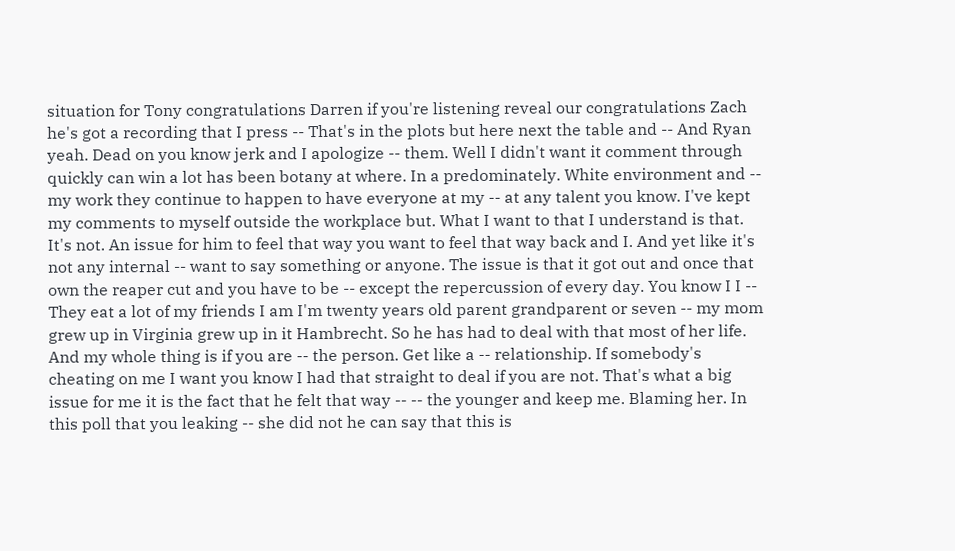situation for Tony congratulations Darren if you're listening reveal our congratulations Zach he's got a recording that I press -- That's in the plots but here next the table and -- And Ryan yeah. Dead on you know jerk and I apologize -- them. Well I didn't want it comment through quickly can win a lot has been botany at where. In a predominately. White environment and -- my work they continue to happen to have everyone at my -- at any talent you know. I've kept my comments to myself outside the workplace but. What I want to that I understand is that. It's not. An issue for him to feel that way you want to feel that way back and I. And yet like it's not any internal -- want to say something or anyone. The issue is that it got out and once that own the reaper cut and you have to be -- except the repercussion of every day. You know I I -- They eat a lot of my friends I am I'm twenty years old parent grandparent or seven -- my mom grew up in Virginia grew up in it Hambrecht. So he has had to deal with that most of her life. And my whole thing is if you are -- the person. Get like a -- relationship. If somebody's cheating on me I want you know I had that straight to deal if you are not. That's what a big issue for me it is the fact that he felt that way -- -- the younger and keep me. Blaming her. In this poll that you leaking -- she did not he can say that this is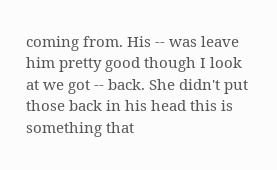coming from. His -- was leave him pretty good though I look at we got -- back. She didn't put those back in his head this is something that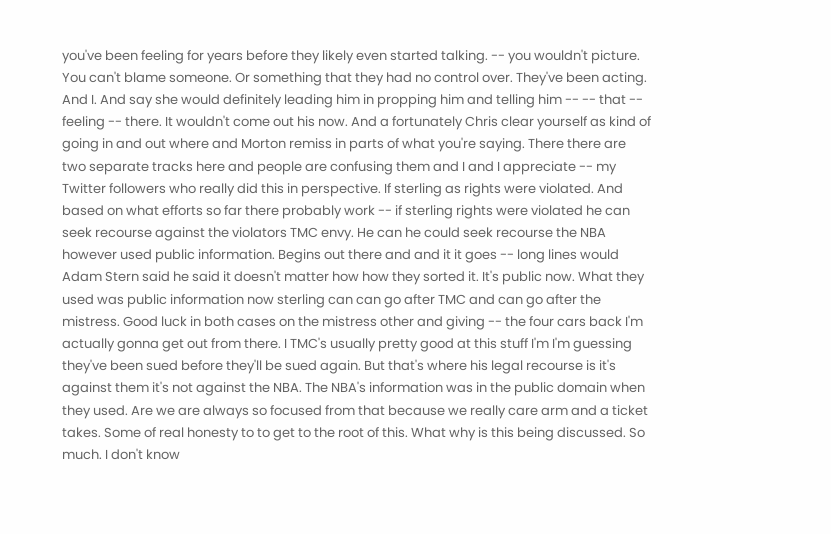you've been feeling for years before they likely even started talking. -- you wouldn't picture. You can't blame someone. Or something that they had no control over. They've been acting. And I. And say she would definitely leading him in propping him and telling him -- -- that -- feeling -- there. It wouldn't come out his now. And a fortunately Chris clear yourself as kind of going in and out where and Morton remiss in parts of what you're saying. There there are two separate tracks here and people are confusing them and I and I appreciate -- my Twitter followers who really did this in perspective. If sterling as rights were violated. And based on what efforts so far there probably work -- if sterling rights were violated he can seek recourse against the violators TMC envy. He can he could seek recourse the NBA however used public information. Begins out there and and it it goes -- long lines would Adam Stern said he said it doesn't matter how how they sorted it. It's public now. What they used was public information now sterling can can go after TMC and can go after the mistress. Good luck in both cases on the mistress other and giving -- the four cars back I'm actually gonna get out from there. I TMC's usually pretty good at this stuff I'm I'm guessing they've been sued before they'll be sued again. But that's where his legal recourse is it's against them it's not against the NBA. The NBA's information was in the public domain when they used. Are we are always so focused from that because we really care arm and a ticket takes. Some of real honesty to to get to the root of this. What why is this being discussed. So much. I don't know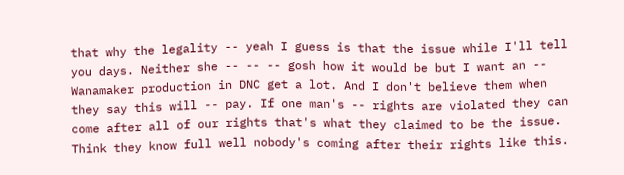that why the legality -- yeah I guess is that the issue while I'll tell you days. Neither she -- -- -- gosh how it would be but I want an -- Wanamaker production in DNC get a lot. And I don't believe them when they say this will -- pay. If one man's -- rights are violated they can come after all of our rights that's what they claimed to be the issue. Think they know full well nobody's coming after their rights like this.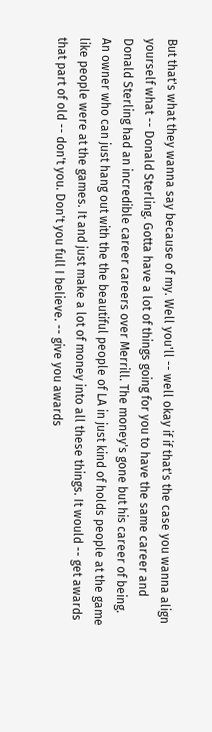But that's what they wanna say because of my. Well you'll -- well okay if if that's the case you wanna align yourself what -- Donald Sterling. Gotta have a lot of things going for you to have the same career and Donald Sterling had an incredible career careers over Merrill. The money's gone but his career of being. An owner who can just hang out with the the beautiful people of LA in just kind of holds people at the game like people were at the games. It and just make a lot of money into all these things. It would -- get awards that part of old -- don't you. Don't you full I believe. -- give you awards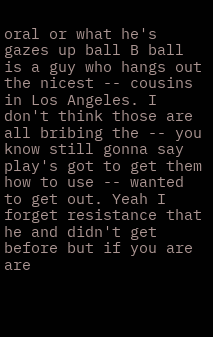oral or what he's gazes up ball B ball is a guy who hangs out the nicest -- cousins in Los Angeles. I don't think those are all bribing the -- you know still gonna say play's got to get them how to use -- wanted to get out. Yeah I forget resistance that he and didn't get before but if you are are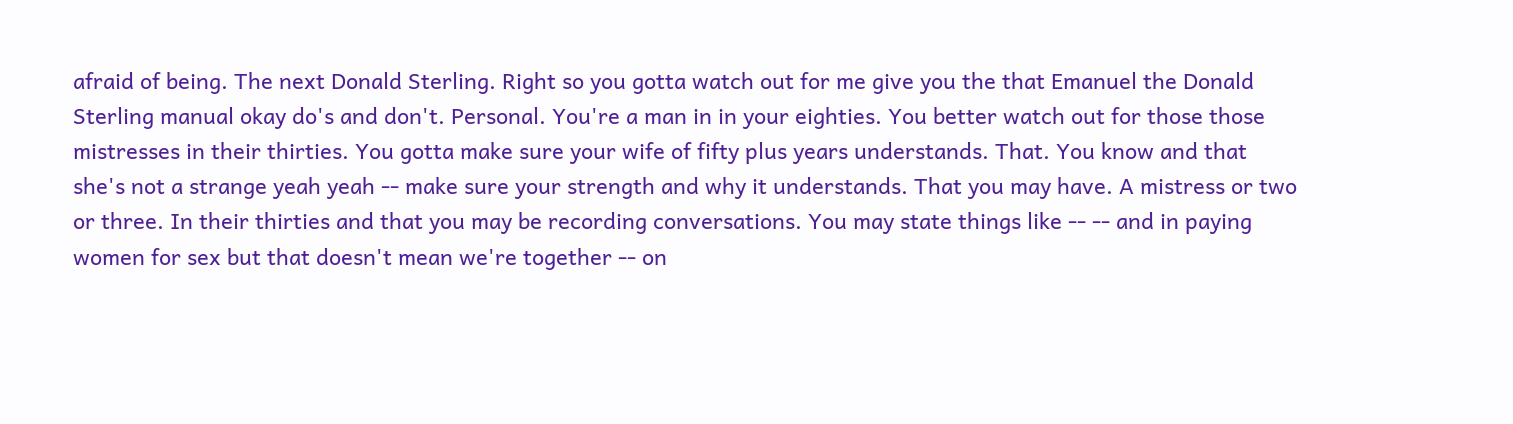afraid of being. The next Donald Sterling. Right so you gotta watch out for me give you the that Emanuel the Donald Sterling manual okay do's and don't. Personal. You're a man in in your eighties. You better watch out for those those mistresses in their thirties. You gotta make sure your wife of fifty plus years understands. That. You know and that she's not a strange yeah yeah -- make sure your strength and why it understands. That you may have. A mistress or two or three. In their thirties and that you may be recording conversations. You may state things like -- -- and in paying women for sex but that doesn't mean we're together -- on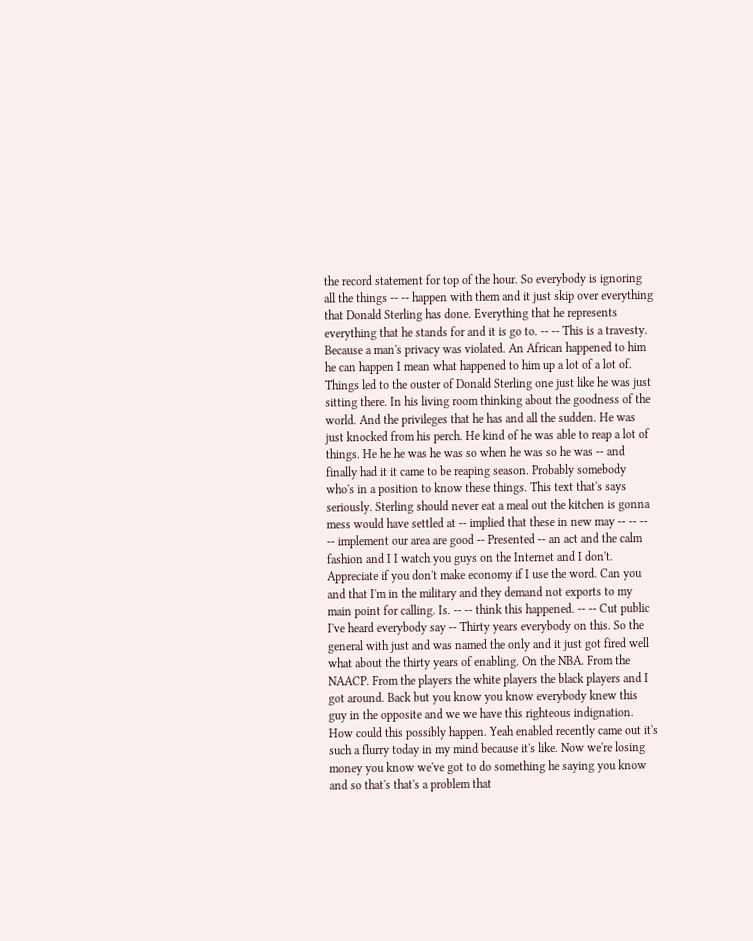the record statement for top of the hour. So everybody is ignoring all the things -- -- happen with them and it just skip over everything that Donald Sterling has done. Everything that he represents everything that he stands for and it is go to. -- -- This is a travesty. Because a man's privacy was violated. An African happened to him he can happen I mean what happened to him up a lot of a lot of. Things led to the ouster of Donald Sterling one just like he was just sitting there. In his living room thinking about the goodness of the world. And the privileges that he has and all the sudden. He was just knocked from his perch. He kind of he was able to reap a lot of things. He he he was he was so when he was so he was -- and finally had it it came to be reaping season. Probably somebody who's in a position to know these things. This text that's says seriously. Sterling should never eat a meal out the kitchen is gonna mess would have settled at -- implied that these in new may -- -- -- -- implement our area are good -- Presented -- an act and the calm fashion and I I watch you guys on the Internet and I don't. Appreciate if you don't make economy if I use the word. Can you and that I'm in the military and they demand not exports to my main point for calling. Is. -- -- think this happened. -- -- Cut public I've heard everybody say -- Thirty years everybody on this. So the general with just and was named the only and it just got fired well what about the thirty years of enabling. On the NBA. From the NAACP. From the players the white players the black players and I got around. Back but you know you know everybody knew this guy in the opposite and we we have this righteous indignation. How could this possibly happen. Yeah enabled recently came out it's such a flurry today in my mind because it's like. Now we're losing money you know we've got to do something he saying you know and so that's that's a problem that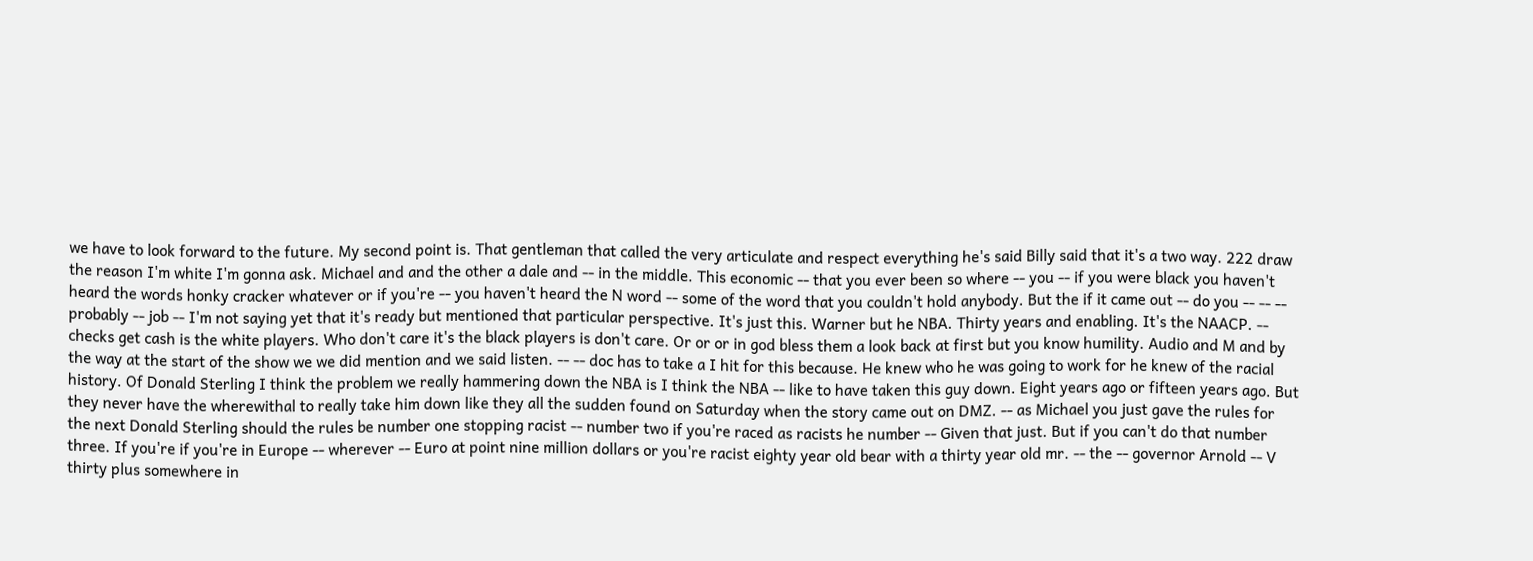we have to look forward to the future. My second point is. That gentleman that called the very articulate and respect everything he's said Billy said that it's a two way. 222 draw the reason I'm white I'm gonna ask. Michael and and the other a dale and -- in the middle. This economic -- that you ever been so where -- you -- if you were black you haven't heard the words honky cracker whatever or if you're -- you haven't heard the N word -- some of the word that you couldn't hold anybody. But the if it came out -- do you -- -- -- probably -- job -- I'm not saying yet that it's ready but mentioned that particular perspective. It's just this. Warner but he NBA. Thirty years and enabling. It's the NAACP. -- checks get cash is the white players. Who don't care it's the black players is don't care. Or or or in god bless them a look back at first but you know humility. Audio and M and by the way at the start of the show we we did mention and we said listen. -- -- doc has to take a I hit for this because. He knew who he was going to work for he knew of the racial history. Of Donald Sterling I think the problem we really hammering down the NBA is I think the NBA -- like to have taken this guy down. Eight years ago or fifteen years ago. But they never have the wherewithal to really take him down like they all the sudden found on Saturday when the story came out on DMZ. -- as Michael you just gave the rules for the next Donald Sterling should the rules be number one stopping racist -- number two if you're raced as racists he number -- Given that just. But if you can't do that number three. If you're if you're in Europe -- wherever -- Euro at point nine million dollars or you're racist eighty year old bear with a thirty year old mr. -- the -- governor Arnold -- V thirty plus somewhere in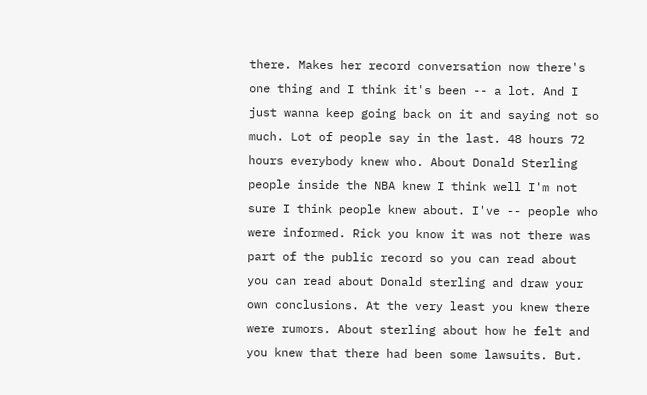there. Makes her record conversation now there's one thing and I think it's been -- a lot. And I just wanna keep going back on it and saying not so much. Lot of people say in the last. 48 hours 72 hours everybody knew who. About Donald Sterling people inside the NBA knew I think well I'm not sure I think people knew about. I've -- people who were informed. Rick you know it was not there was part of the public record so you can read about you can read about Donald sterling and draw your own conclusions. At the very least you knew there were rumors. About sterling about how he felt and you knew that there had been some lawsuits. But.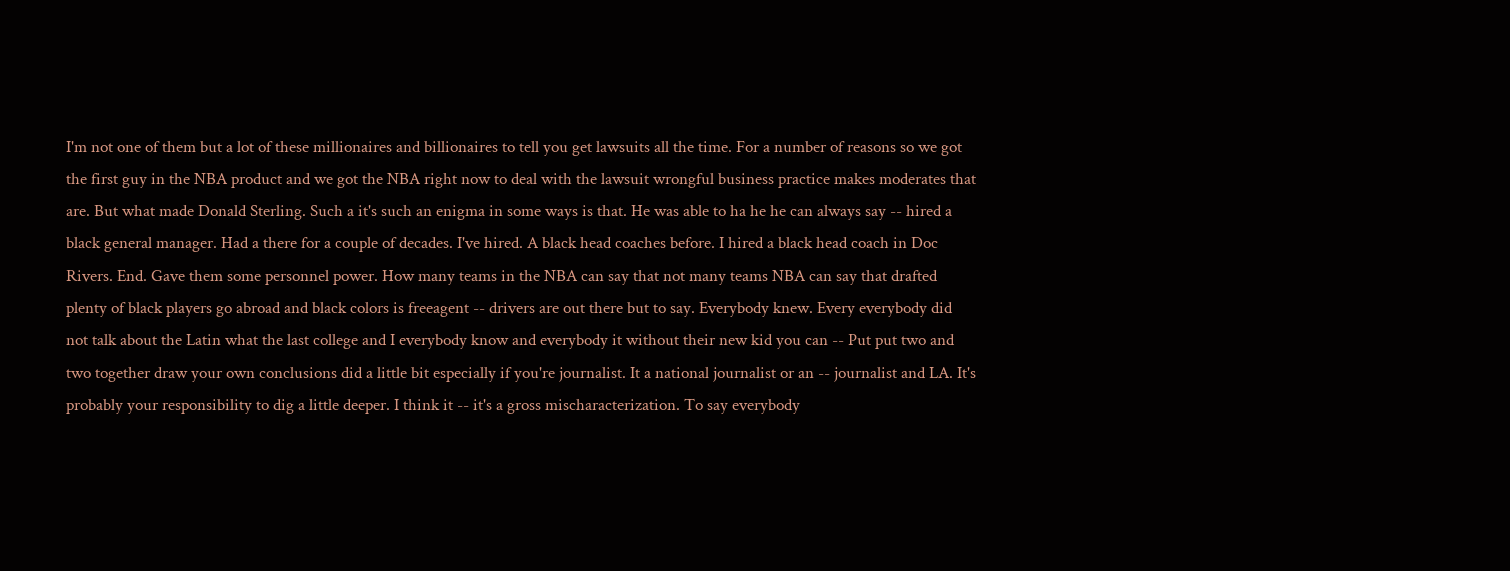I'm not one of them but a lot of these millionaires and billionaires to tell you get lawsuits all the time. For a number of reasons so we got the first guy in the NBA product and we got the NBA right now to deal with the lawsuit wrongful business practice makes moderates that are. But what made Donald Sterling. Such a it's such an enigma in some ways is that. He was able to ha he he can always say -- hired a black general manager. Had a there for a couple of decades. I've hired. A black head coaches before. I hired a black head coach in Doc Rivers. End. Gave them some personnel power. How many teams in the NBA can say that not many teams NBA can say that drafted plenty of black players go abroad and black colors is freeagent -- drivers are out there but to say. Everybody knew. Every everybody did not talk about the Latin what the last college and I everybody know and everybody it without their new kid you can -- Put put two and two together draw your own conclusions did a little bit especially if you're journalist. It a national journalist or an -- journalist and LA. It's probably your responsibility to dig a little deeper. I think it -- it's a gross mischaracterization. To say everybody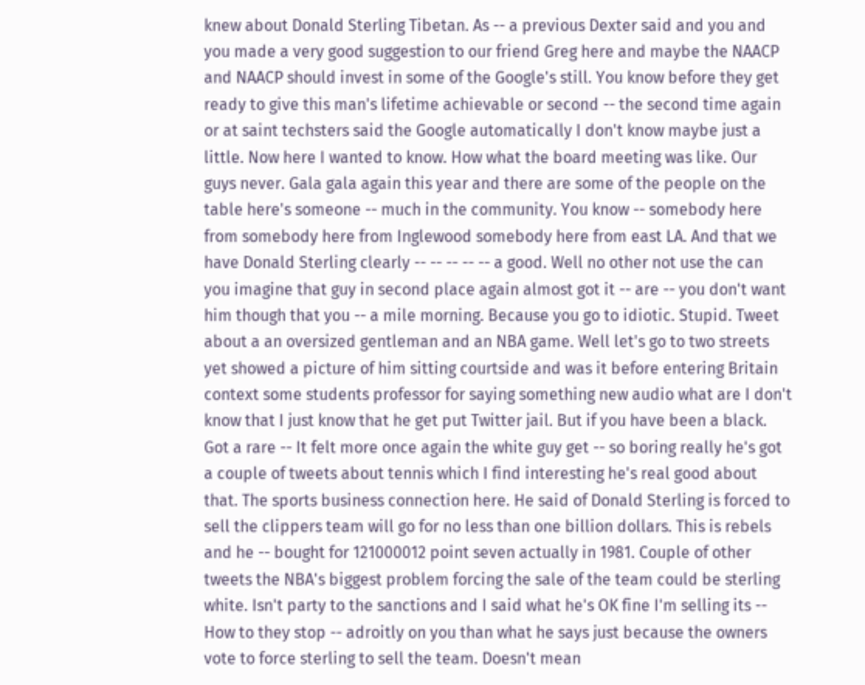knew about Donald Sterling Tibetan. As -- a previous Dexter said and you and you made a very good suggestion to our friend Greg here and maybe the NAACP and NAACP should invest in some of the Google's still. You know before they get ready to give this man's lifetime achievable or second -- the second time again or at saint techsters said the Google automatically I don't know maybe just a little. Now here I wanted to know. How what the board meeting was like. Our guys never. Gala gala again this year and there are some of the people on the table here's someone -- much in the community. You know -- somebody here from somebody here from Inglewood somebody here from east LA. And that we have Donald Sterling clearly -- -- -- -- -- a good. Well no other not use the can you imagine that guy in second place again almost got it -- are -- you don't want him though that you -- a mile morning. Because you go to idiotic. Stupid. Tweet about a an oversized gentleman and an NBA game. Well let's go to two streets yet showed a picture of him sitting courtside and was it before entering Britain context some students professor for saying something new audio what are I don't know that I just know that he get put Twitter jail. But if you have been a black. Got a rare -- It felt more once again the white guy get -- so boring really he's got a couple of tweets about tennis which I find interesting he's real good about that. The sports business connection here. He said of Donald Sterling is forced to sell the clippers team will go for no less than one billion dollars. This is rebels and he -- bought for 121000012 point seven actually in 1981. Couple of other tweets the NBA's biggest problem forcing the sale of the team could be sterling white. Isn't party to the sanctions and I said what he's OK fine I'm selling its -- How to they stop -- adroitly on you than what he says just because the owners vote to force sterling to sell the team. Doesn't mean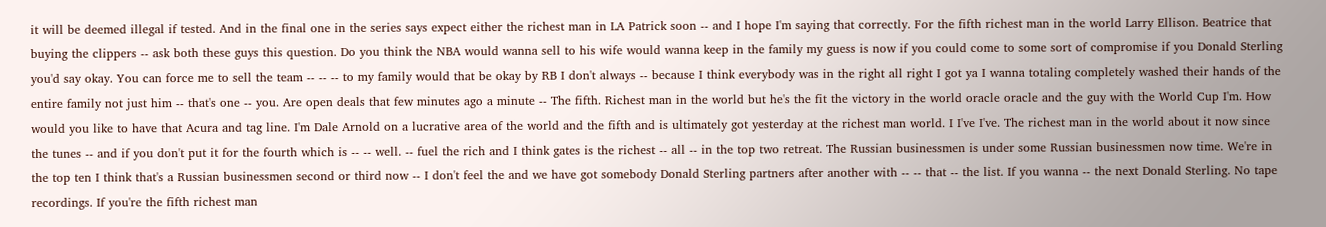it will be deemed illegal if tested. And in the final one in the series says expect either the richest man in LA Patrick soon -- and I hope I'm saying that correctly. For the fifth richest man in the world Larry Ellison. Beatrice that buying the clippers -- ask both these guys this question. Do you think the NBA would wanna sell to his wife would wanna keep in the family my guess is now if you could come to some sort of compromise if you Donald Sterling you'd say okay. You can force me to sell the team -- -- -- to my family would that be okay by RB I don't always -- because I think everybody was in the right all right I got ya I wanna totaling completely washed their hands of the entire family not just him -- that's one -- you. Are open deals that few minutes ago a minute -- The fifth. Richest man in the world but he's the fit the victory in the world oracle oracle and the guy with the World Cup I'm. How would you like to have that Acura and tag line. I'm Dale Arnold on a lucrative area of the world and the fifth and is ultimately got yesterday at the richest man world. I I've I've. The richest man in the world about it now since the tunes -- and if you don't put it for the fourth which is -- -- well. -- fuel the rich and I think gates is the richest -- all -- in the top two retreat. The Russian businessmen is under some Russian businessmen now time. We're in the top ten I think that's a Russian businessmen second or third now -- I don't feel the and we have got somebody Donald Sterling partners after another with -- -- that -- the list. If you wanna -- the next Donald Sterling. No tape recordings. If you're the fifth richest man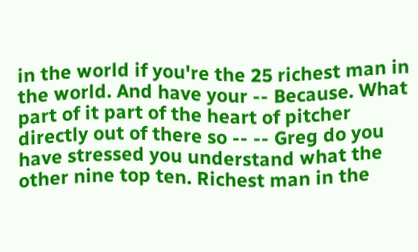in the world if you're the 25 richest man in the world. And have your -- Because. What part of it part of the heart of pitcher directly out of there so -- -- Greg do you have stressed you understand what the other nine top ten. Richest man in the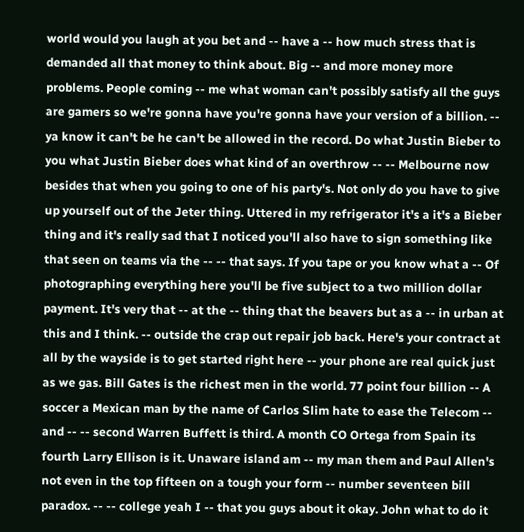world would you laugh at you bet and -- have a -- how much stress that is demanded all that money to think about. Big -- and more money more problems. People coming -- me what woman can't possibly satisfy all the guys are gamers so we're gonna have you're gonna have your version of a billion. -- ya know it can't be he can't be allowed in the record. Do what Justin Bieber to you what Justin Bieber does what kind of an overthrow -- -- Melbourne now besides that when you going to one of his party's. Not only do you have to give up yourself out of the Jeter thing. Uttered in my refrigerator it's a it's a Bieber thing and it's really sad that I noticed you'll also have to sign something like that seen on teams via the -- -- that says. If you tape or you know what a -- Of photographing everything here you'll be five subject to a two million dollar payment. It's very that -- at the -- thing that the beavers but as a -- in urban at this and I think. -- outside the crap out repair job back. Here's your contract at all by the wayside is to get started right here -- your phone are real quick just as we gas. Bill Gates is the richest men in the world. 77 point four billion -- A soccer a Mexican man by the name of Carlos Slim hate to ease the Telecom -- and -- -- second Warren Buffett is third. A month CO Ortega from Spain its fourth Larry Ellison is it. Unaware island am -- my man them and Paul Allen's not even in the top fifteen on a tough your form -- number seventeen bill paradox. -- -- college yeah I -- that you guys about it okay. John what to do it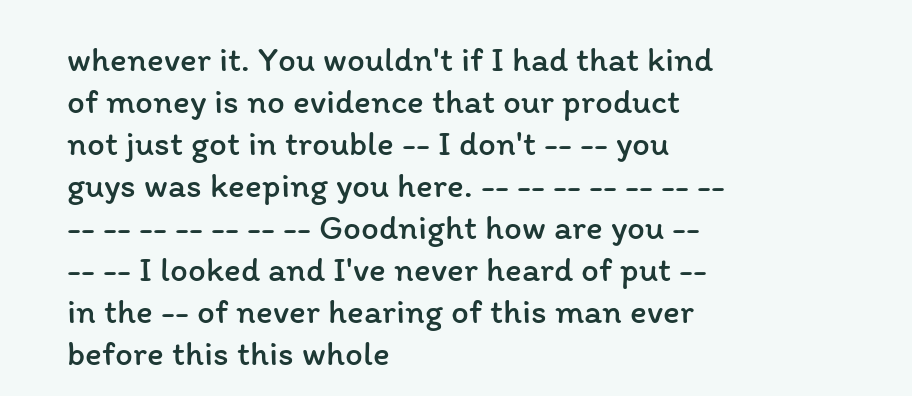whenever it. You wouldn't if I had that kind of money is no evidence that our product not just got in trouble -- I don't -- -- you guys was keeping you here. -- -- -- -- -- -- -- -- -- -- -- -- -- -- Goodnight how are you -- -- -- I looked and I've never heard of put -- in the -- of never hearing of this man ever before this this whole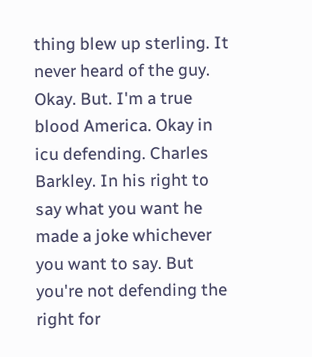thing blew up sterling. It never heard of the guy. Okay. But. I'm a true blood America. Okay in icu defending. Charles Barkley. In his right to say what you want he made a joke whichever you want to say. But you're not defending the right for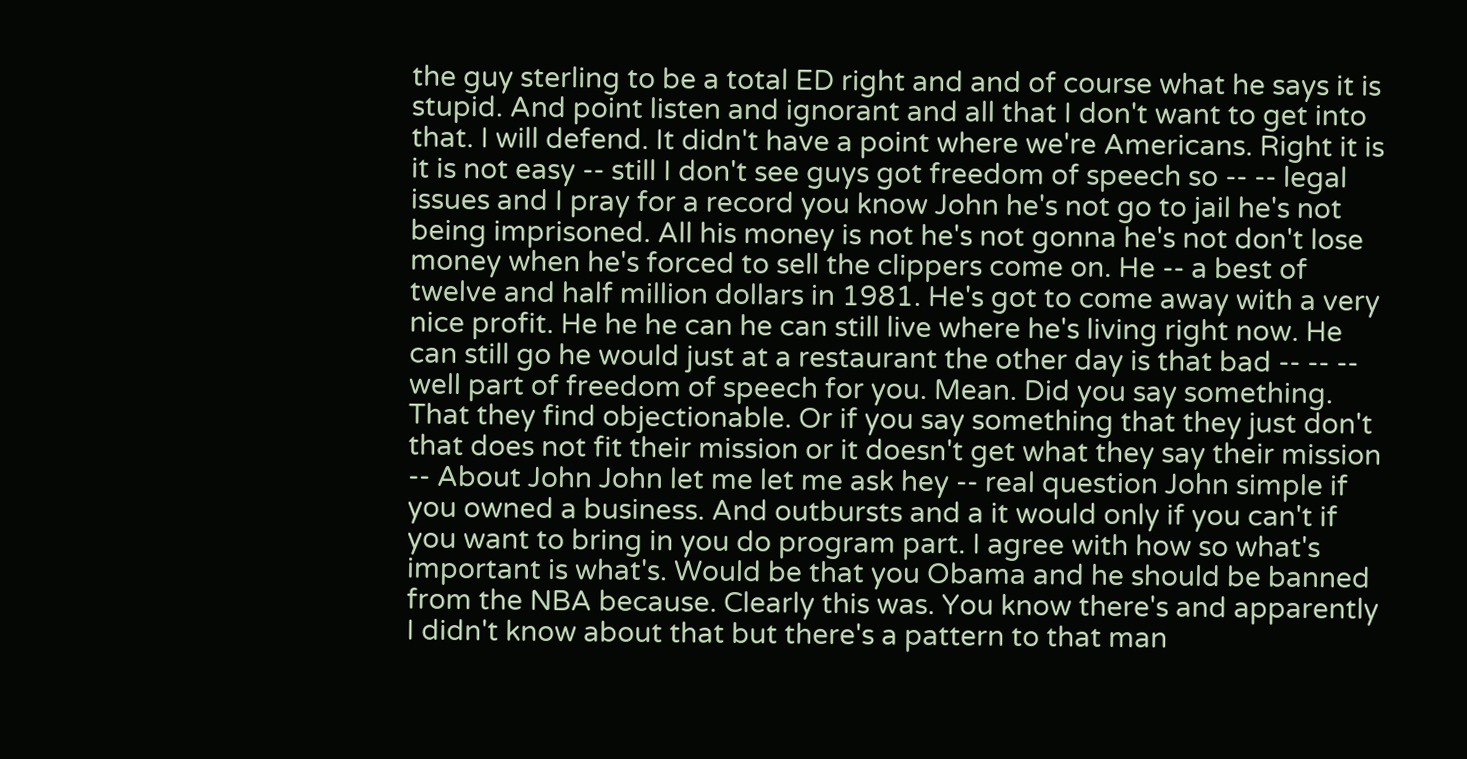the guy sterling to be a total ED right and and of course what he says it is stupid. And point listen and ignorant and all that I don't want to get into that. I will defend. It didn't have a point where we're Americans. Right it is it is not easy -- still I don't see guys got freedom of speech so -- -- legal issues and I pray for a record you know John he's not go to jail he's not being imprisoned. All his money is not he's not gonna he's not don't lose money when he's forced to sell the clippers come on. He -- a best of twelve and half million dollars in 1981. He's got to come away with a very nice profit. He he he can he can still live where he's living right now. He can still go he would just at a restaurant the other day is that bad -- -- -- well part of freedom of speech for you. Mean. Did you say something. That they find objectionable. Or if you say something that they just don't that does not fit their mission or it doesn't get what they say their mission -- About John John let me let me ask hey -- real question John simple if you owned a business. And outbursts and a it would only if you can't if you want to bring in you do program part. I agree with how so what's important is what's. Would be that you Obama and he should be banned from the NBA because. Clearly this was. You know there's and apparently I didn't know about that but there's a pattern to that man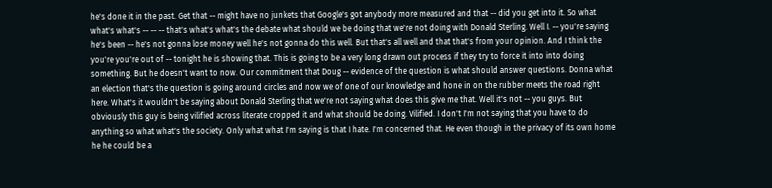he's done it in the past. Get that -- might have no junkets that Google's got anybody more measured and that -- did you get into it. So what what's what's -- -- -- that's what's what's the debate what should we be doing that we're not doing with Donald Sterling. Well I. -- you're saying he's been -- he's not gonna lose money well he's not gonna do this well. But that's all well and that that's from your opinion. And I think the you're you're out of -- tonight he is showing that. This is going to be a very long drawn out process if they try to force it into into doing something. But he doesn't want to now. Our commitment that Doug -- evidence of the question is what should answer questions. Donna what an election that's the question is going around circles and now we of one of our knowledge and hone in on the rubber meets the road right here. What's it wouldn't be saying about Donald Sterling that we're not saying what does this give me that. Well it's not -- you guys. But obviously this guy is being vilified across literate cropped it and what should be doing. Vilified. I don't I'm not saying that you have to do anything so what what's the society. Only what what I'm saying is that I hate. I'm concerned that. He even though in the privacy of its own home he he could be a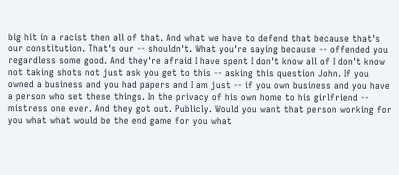big hit in a racist then all of that. And what we have to defend that because that's our constitution. That's our -- shouldn't. What you're saying because -- offended you regardless some good. And they're afraid I have spent I don't know all of I don't know not taking shots not just ask you get to this -- asking this question John. If you owned a business and you had papers and I am just -- if you own business and you have a person who set these things. In the privacy of his own home to his girlfriend -- mistress one ever. And they got out. Publicly. Would you want that person working for you what what would be the end game for you what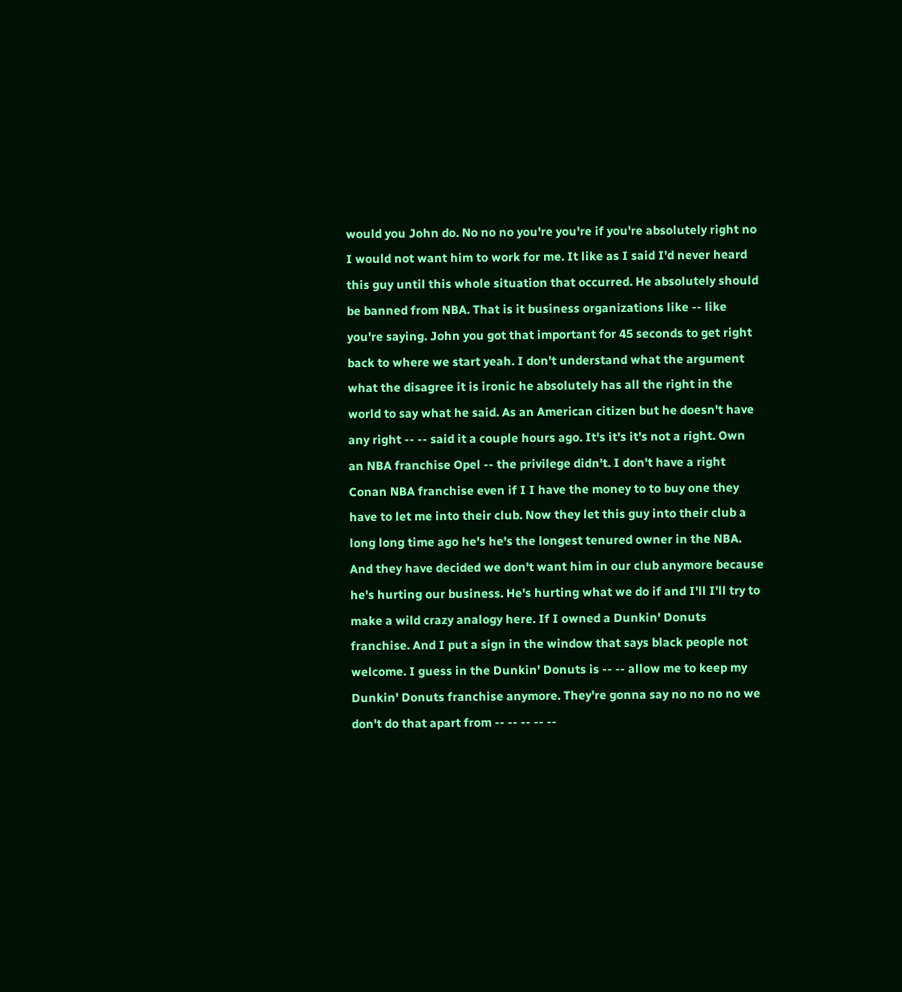would you John do. No no no you're you're if you're absolutely right no I would not want him to work for me. It like as I said I'd never heard this guy until this whole situation that occurred. He absolutely should be banned from NBA. That is it business organizations like -- like you're saying. John you got that important for 45 seconds to get right back to where we start yeah. I don't understand what the argument what the disagree it is ironic he absolutely has all the right in the world to say what he said. As an American citizen but he doesn't have any right -- -- said it a couple hours ago. It's it's it's not a right. Own an NBA franchise Opel -- the privilege didn't. I don't have a right Conan NBA franchise even if I I have the money to to buy one they have to let me into their club. Now they let this guy into their club a long long time ago he's he's the longest tenured owner in the NBA. And they have decided we don't want him in our club anymore because he's hurting our business. He's hurting what we do if and I'll I'll try to make a wild crazy analogy here. If I owned a Dunkin' Donuts franchise. And I put a sign in the window that says black people not welcome. I guess in the Dunkin' Donuts is -- -- allow me to keep my Dunkin' Donuts franchise anymore. They're gonna say no no no no we don't do that apart from -- -- -- -- --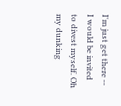I'm just get there -- I would be invited to divest myself. Oh my dunking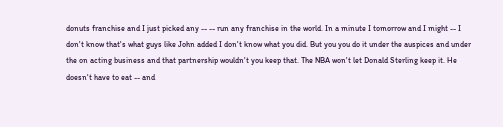donuts franchise and I just picked any -- -- run any franchise in the world. In a minute I tomorrow and I might -- I don't know that's what guys like John added I don't know what you did. But you you do it under the auspices and under the on acting business and that partnership wouldn't you keep that. The NBA won't let Donald Sterling keep it. He doesn't have to eat -- and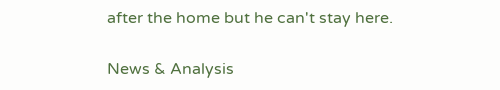after the home but he can't stay here.

News & Analysis